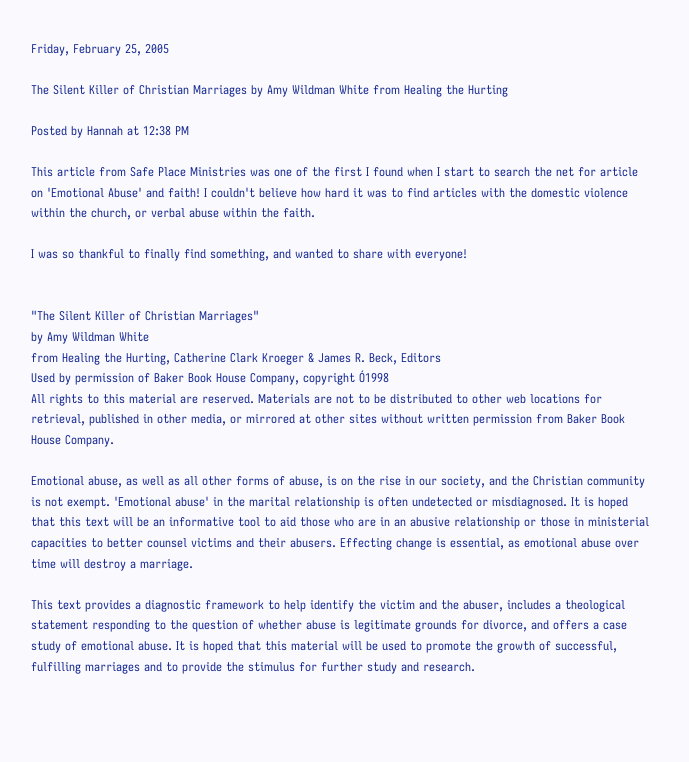Friday, February 25, 2005

The Silent Killer of Christian Marriages by Amy Wildman White from Healing the Hurting

Posted by Hannah at 12:38 PM

This article from Safe Place Ministries was one of the first I found when I start to search the net for article on 'Emotional Abuse' and faith! I couldn't believe how hard it was to find articles with the domestic violence within the church, or verbal abuse within the faith.

I was so thankful to finally find something, and wanted to share with everyone!


"The Silent Killer of Christian Marriages"
by Amy Wildman White
from Healing the Hurting, Catherine Clark Kroeger & James R. Beck, Editors
Used by permission of Baker Book House Company, copyright Ó1998
All rights to this material are reserved. Materials are not to be distributed to other web locations for retrieval, published in other media, or mirrored at other sites without written permission from Baker Book House Company.

Emotional abuse, as well as all other forms of abuse, is on the rise in our society, and the Christian community is not exempt. 'Emotional abuse' in the marital relationship is often undetected or misdiagnosed. It is hoped that this text will be an informative tool to aid those who are in an abusive relationship or those in ministerial capacities to better counsel victims and their abusers. Effecting change is essential, as emotional abuse over time will destroy a marriage.

This text provides a diagnostic framework to help identify the victim and the abuser, includes a theological statement responding to the question of whether abuse is legitimate grounds for divorce, and offers a case study of emotional abuse. It is hoped that this material will be used to promote the growth of successful, fulfilling marriages and to provide the stimulus for further study and research.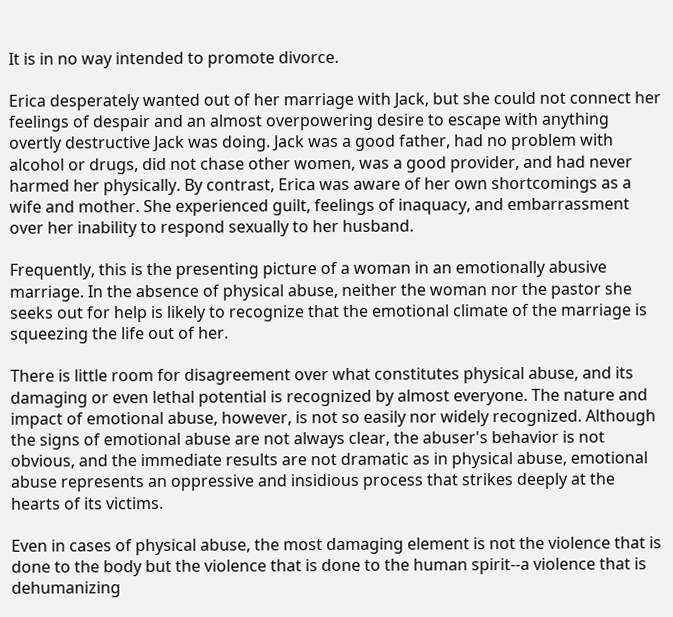It is in no way intended to promote divorce.

Erica desperately wanted out of her marriage with Jack, but she could not connect her feelings of despair and an almost overpowering desire to escape with anything overtly destructive Jack was doing. Jack was a good father, had no problem with alcohol or drugs, did not chase other women, was a good provider, and had never harmed her physically. By contrast, Erica was aware of her own shortcomings as a wife and mother. She experienced guilt, feelings of inaquacy, and embarrassment over her inability to respond sexually to her husband.

Frequently, this is the presenting picture of a woman in an emotionally abusive marriage. In the absence of physical abuse, neither the woman nor the pastor she seeks out for help is likely to recognize that the emotional climate of the marriage is squeezing the life out of her.

There is little room for disagreement over what constitutes physical abuse, and its damaging or even lethal potential is recognized by almost everyone. The nature and impact of emotional abuse, however, is not so easily nor widely recognized. Although the signs of emotional abuse are not always clear, the abuser's behavior is not obvious, and the immediate results are not dramatic as in physical abuse, emotional abuse represents an oppressive and insidious process that strikes deeply at the hearts of its victims.

Even in cases of physical abuse, the most damaging element is not the violence that is done to the body but the violence that is done to the human spirit--a violence that is dehumanizing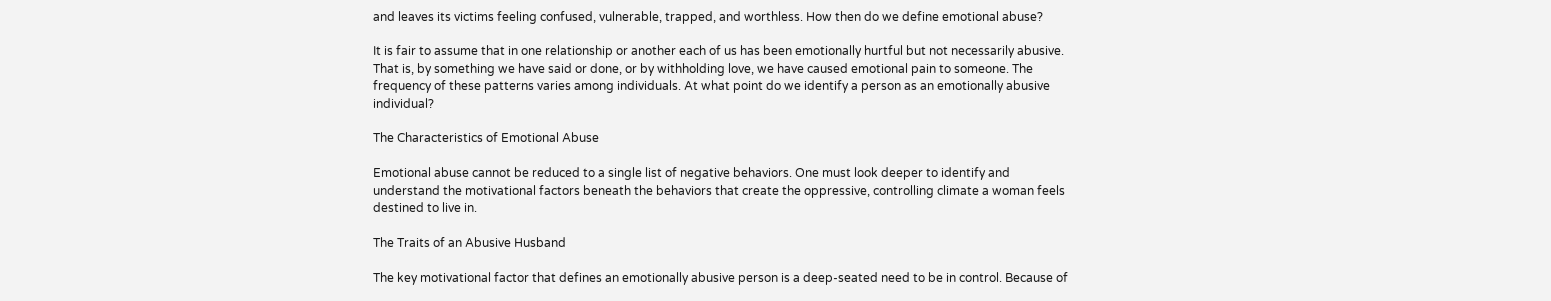and leaves its victims feeling confused, vulnerable, trapped, and worthless. How then do we define emotional abuse?

It is fair to assume that in one relationship or another each of us has been emotionally hurtful but not necessarily abusive. That is, by something we have said or done, or by withholding love, we have caused emotional pain to someone. The frequency of these patterns varies among individuals. At what point do we identify a person as an emotionally abusive individual?

The Characteristics of Emotional Abuse

Emotional abuse cannot be reduced to a single list of negative behaviors. One must look deeper to identify and understand the motivational factors beneath the behaviors that create the oppressive, controlling climate a woman feels destined to live in.

The Traits of an Abusive Husband

The key motivational factor that defines an emotionally abusive person is a deep-seated need to be in control. Because of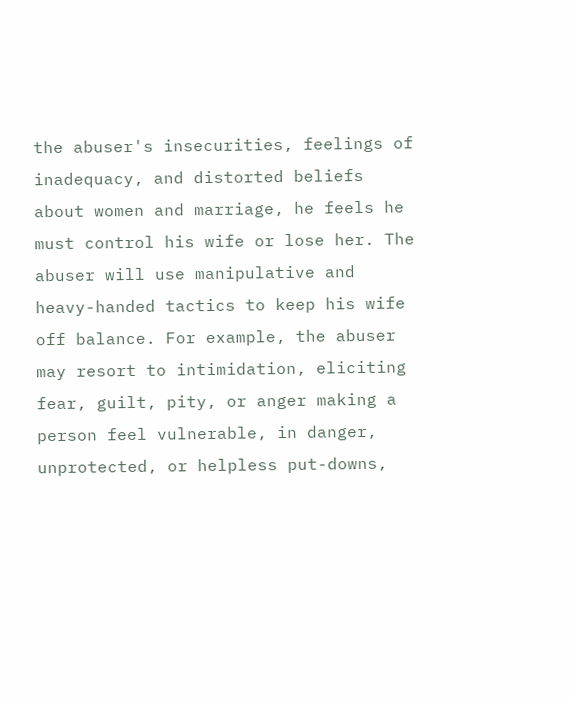the abuser's insecurities, feelings of inadequacy, and distorted beliefs about women and marriage, he feels he must control his wife or lose her. The abuser will use manipulative and heavy-handed tactics to keep his wife off balance. For example, the abuser may resort to intimidation, eliciting fear, guilt, pity, or anger making a person feel vulnerable, in danger, unprotected, or helpless put-downs,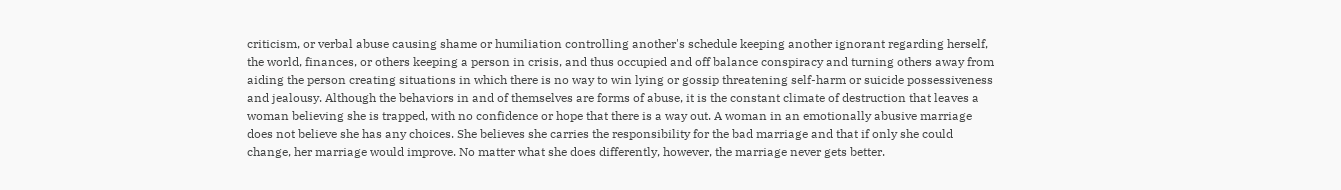criticism, or verbal abuse causing shame or humiliation controlling another's schedule keeping another ignorant regarding herself, the world, finances, or others keeping a person in crisis, and thus occupied and off balance conspiracy and turning others away from aiding the person creating situations in which there is no way to win lying or gossip threatening self-harm or suicide possessiveness and jealousy. Although the behaviors in and of themselves are forms of abuse, it is the constant climate of destruction that leaves a woman believing she is trapped, with no confidence or hope that there is a way out. A woman in an emotionally abusive marriage does not believe she has any choices. She believes she carries the responsibility for the bad marriage and that if only she could change, her marriage would improve. No matter what she does differently, however, the marriage never gets better.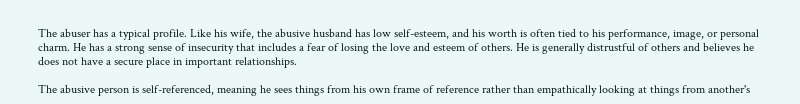The abuser has a typical profile. Like his wife, the abusive husband has low self-esteem, and his worth is often tied to his performance, image, or personal charm. He has a strong sense of insecurity that includes a fear of losing the love and esteem of others. He is generally distrustful of others and believes he does not have a secure place in important relationships.

The abusive person is self-referenced, meaning he sees things from his own frame of reference rather than empathically looking at things from another's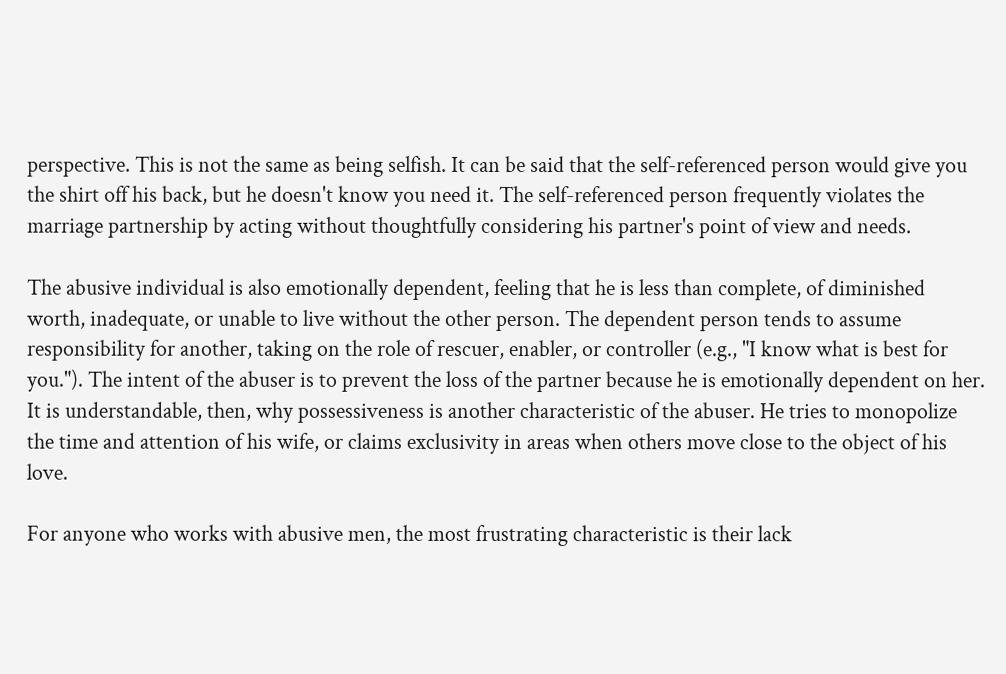perspective. This is not the same as being selfish. It can be said that the self-referenced person would give you the shirt off his back, but he doesn't know you need it. The self-referenced person frequently violates the marriage partnership by acting without thoughtfully considering his partner's point of view and needs.

The abusive individual is also emotionally dependent, feeling that he is less than complete, of diminished worth, inadequate, or unable to live without the other person. The dependent person tends to assume responsibility for another, taking on the role of rescuer, enabler, or controller (e.g., "I know what is best for you."). The intent of the abuser is to prevent the loss of the partner because he is emotionally dependent on her. It is understandable, then, why possessiveness is another characteristic of the abuser. He tries to monopolize the time and attention of his wife, or claims exclusivity in areas when others move close to the object of his love.

For anyone who works with abusive men, the most frustrating characteristic is their lack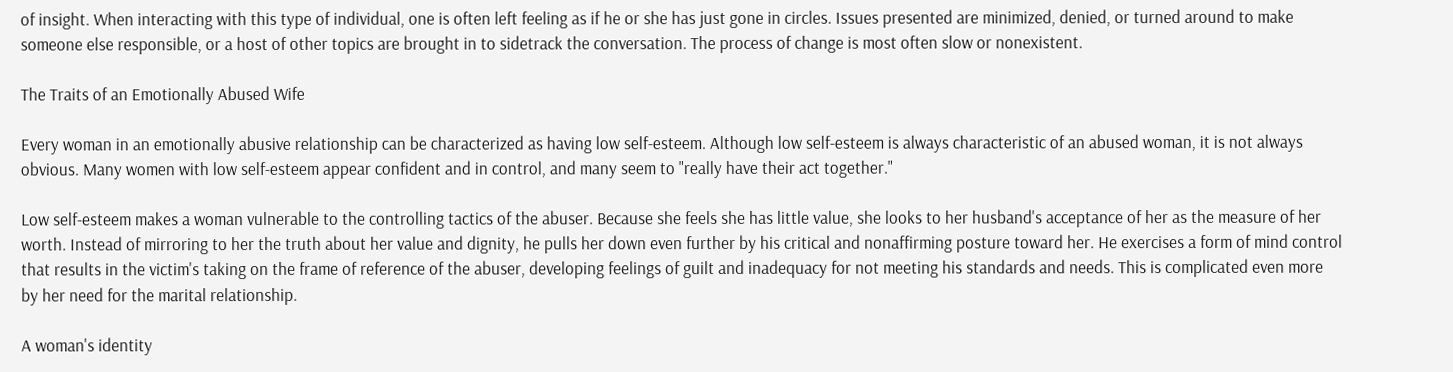of insight. When interacting with this type of individual, one is often left feeling as if he or she has just gone in circles. Issues presented are minimized, denied, or turned around to make someone else responsible, or a host of other topics are brought in to sidetrack the conversation. The process of change is most often slow or nonexistent.

The Traits of an Emotionally Abused Wife

Every woman in an emotionally abusive relationship can be characterized as having low self-esteem. Although low self-esteem is always characteristic of an abused woman, it is not always obvious. Many women with low self-esteem appear confident and in control, and many seem to "really have their act together."

Low self-esteem makes a woman vulnerable to the controlling tactics of the abuser. Because she feels she has little value, she looks to her husband's acceptance of her as the measure of her worth. Instead of mirroring to her the truth about her value and dignity, he pulls her down even further by his critical and nonaffirming posture toward her. He exercises a form of mind control that results in the victim's taking on the frame of reference of the abuser, developing feelings of guilt and inadequacy for not meeting his standards and needs. This is complicated even more by her need for the marital relationship.

A woman's identity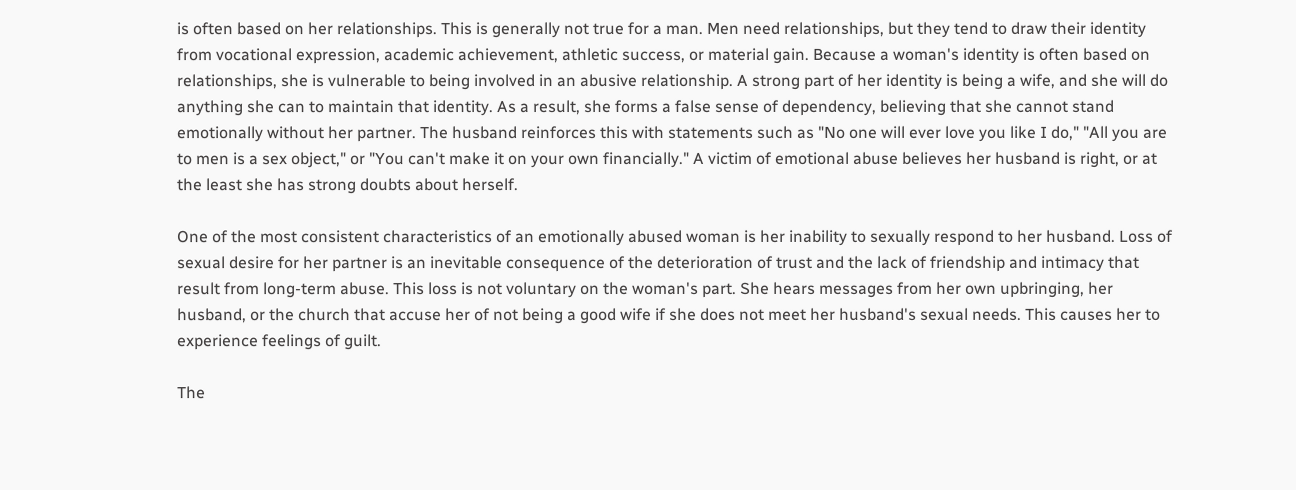is often based on her relationships. This is generally not true for a man. Men need relationships, but they tend to draw their identity from vocational expression, academic achievement, athletic success, or material gain. Because a woman's identity is often based on relationships, she is vulnerable to being involved in an abusive relationship. A strong part of her identity is being a wife, and she will do anything she can to maintain that identity. As a result, she forms a false sense of dependency, believing that she cannot stand emotionally without her partner. The husband reinforces this with statements such as "No one will ever love you like I do," "All you are to men is a sex object," or "You can't make it on your own financially." A victim of emotional abuse believes her husband is right, or at the least she has strong doubts about herself.

One of the most consistent characteristics of an emotionally abused woman is her inability to sexually respond to her husband. Loss of sexual desire for her partner is an inevitable consequence of the deterioration of trust and the lack of friendship and intimacy that result from long-term abuse. This loss is not voluntary on the woman's part. She hears messages from her own upbringing, her husband, or the church that accuse her of not being a good wife if she does not meet her husband's sexual needs. This causes her to experience feelings of guilt.

The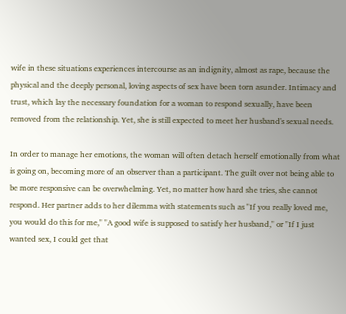wife in these situations experiences intercourse as an indignity, almost as rape, because the physical and the deeply personal, loving aspects of sex have been torn asunder. Intimacy and trust, which lay the necessary foundation for a woman to respond sexually, have been removed from the relationship. Yet, she is still expected to meet her husband's sexual needs.

In order to manage her emotions, the woman will often detach herself emotionally from what is going on, becoming more of an observer than a participant. The guilt over not being able to be more responsive can be overwhelming. Yet, no matter how hard she tries, she cannot respond. Her partner adds to her dilemma with statements such as "If you really loved me, you would do this for me," "A good wife is supposed to satisfy her husband," or "If I just wanted sex, I could get that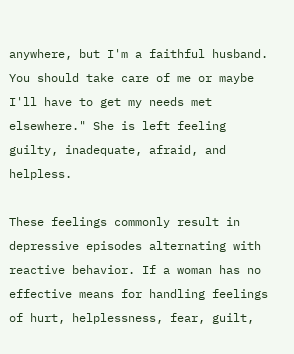anywhere, but I'm a faithful husband. You should take care of me or maybe I'll have to get my needs met elsewhere." She is left feeling guilty, inadequate, afraid, and helpless.

These feelings commonly result in depressive episodes alternating with reactive behavior. If a woman has no effective means for handling feelings of hurt, helplessness, fear, guilt,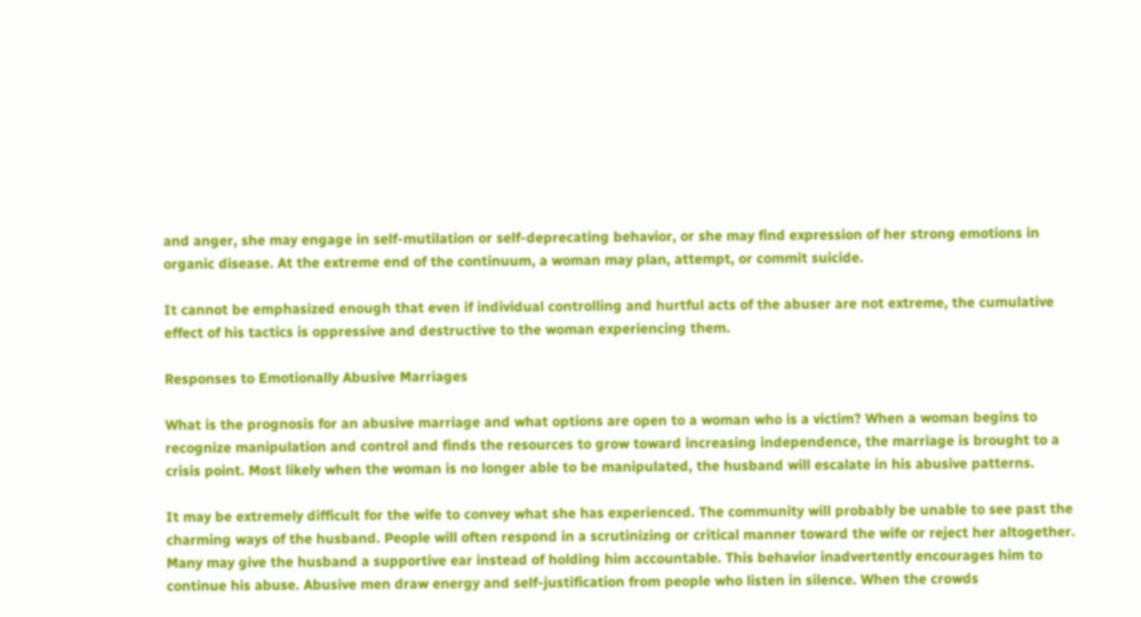and anger, she may engage in self-mutilation or self-deprecating behavior, or she may find expression of her strong emotions in organic disease. At the extreme end of the continuum, a woman may plan, attempt, or commit suicide.

It cannot be emphasized enough that even if individual controlling and hurtful acts of the abuser are not extreme, the cumulative effect of his tactics is oppressive and destructive to the woman experiencing them.

Responses to Emotionally Abusive Marriages

What is the prognosis for an abusive marriage and what options are open to a woman who is a victim? When a woman begins to recognize manipulation and control and finds the resources to grow toward increasing independence, the marriage is brought to a crisis point. Most likely when the woman is no longer able to be manipulated, the husband will escalate in his abusive patterns.

It may be extremely difficult for the wife to convey what she has experienced. The community will probably be unable to see past the charming ways of the husband. People will often respond in a scrutinizing or critical manner toward the wife or reject her altogether. Many may give the husband a supportive ear instead of holding him accountable. This behavior inadvertently encourages him to continue his abuse. Abusive men draw energy and self-justification from people who listen in silence. When the crowds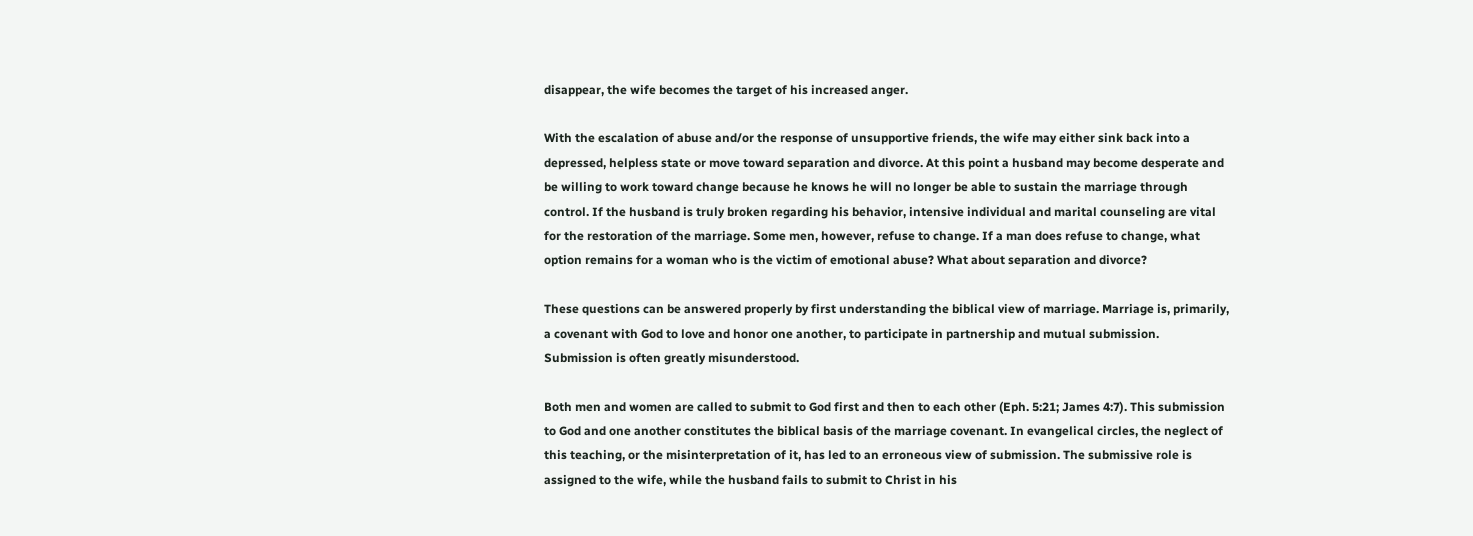disappear, the wife becomes the target of his increased anger.

With the escalation of abuse and/or the response of unsupportive friends, the wife may either sink back into a depressed, helpless state or move toward separation and divorce. At this point a husband may become desperate and be willing to work toward change because he knows he will no longer be able to sustain the marriage through control. If the husband is truly broken regarding his behavior, intensive individual and marital counseling are vital for the restoration of the marriage. Some men, however, refuse to change. If a man does refuse to change, what option remains for a woman who is the victim of emotional abuse? What about separation and divorce?

These questions can be answered properly by first understanding the biblical view of marriage. Marriage is, primarily, a covenant with God to love and honor one another, to participate in partnership and mutual submission. Submission is often greatly misunderstood.

Both men and women are called to submit to God first and then to each other (Eph. 5:21; James 4:7). This submission to God and one another constitutes the biblical basis of the marriage covenant. In evangelical circles, the neglect of this teaching, or the misinterpretation of it, has led to an erroneous view of submission. The submissive role is assigned to the wife, while the husband fails to submit to Christ in his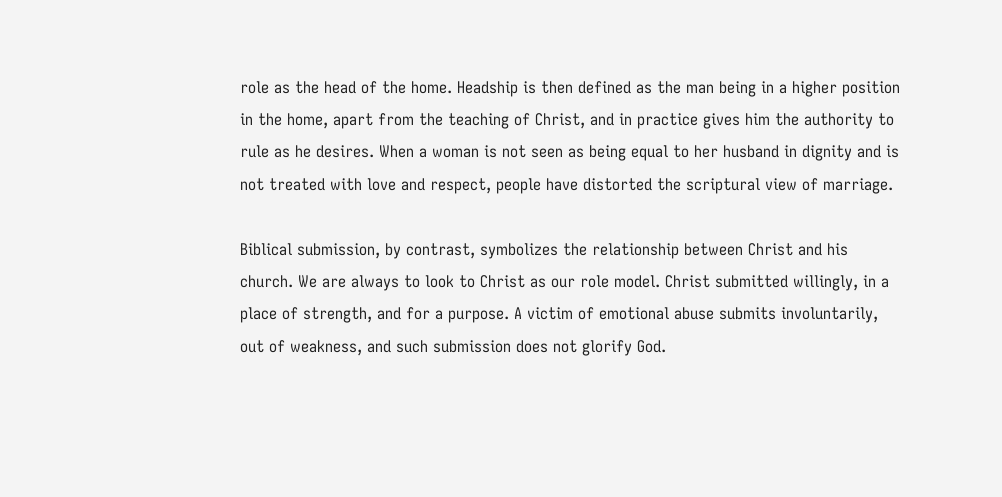role as the head of the home. Headship is then defined as the man being in a higher position in the home, apart from the teaching of Christ, and in practice gives him the authority to rule as he desires. When a woman is not seen as being equal to her husband in dignity and is not treated with love and respect, people have distorted the scriptural view of marriage.

Biblical submission, by contrast, symbolizes the relationship between Christ and his church. We are always to look to Christ as our role model. Christ submitted willingly, in a place of strength, and for a purpose. A victim of emotional abuse submits involuntarily, out of weakness, and such submission does not glorify God.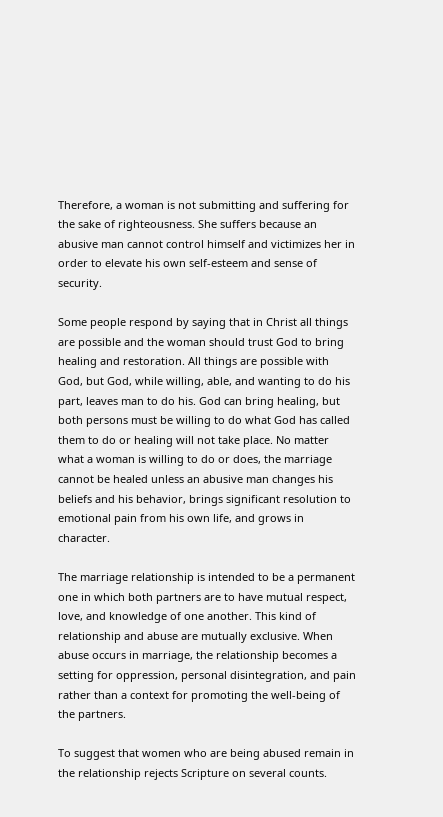Therefore, a woman is not submitting and suffering for the sake of righteousness. She suffers because an abusive man cannot control himself and victimizes her in order to elevate his own self-esteem and sense of security.

Some people respond by saying that in Christ all things are possible and the woman should trust God to bring healing and restoration. All things are possible with God, but God, while willing, able, and wanting to do his part, leaves man to do his. God can bring healing, but both persons must be willing to do what God has called them to do or healing will not take place. No matter what a woman is willing to do or does, the marriage cannot be healed unless an abusive man changes his beliefs and his behavior, brings significant resolution to emotional pain from his own life, and grows in character.

The marriage relationship is intended to be a permanent one in which both partners are to have mutual respect, love, and knowledge of one another. This kind of relationship and abuse are mutually exclusive. When abuse occurs in marriage, the relationship becomes a setting for oppression, personal disintegration, and pain rather than a context for promoting the well-being of the partners.

To suggest that women who are being abused remain in the relationship rejects Scripture on several counts.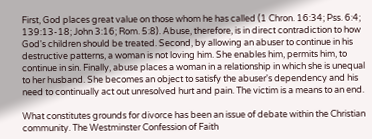First, God places great value on those whom he has called (1 Chron. 16:34; Pss. 6:4; 139:13-18; John 3:16; Rom. 5:8). Abuse, therefore, is in direct contradiction to how God's children should be treated. Second, by allowing an abuser to continue in his destructive patterns, a woman is not loving him. She enables him, permits him, to continue in sin. Finally, abuse places a woman in a relationship in which she is unequal to her husband. She becomes an object to satisfy the abuser's dependency and his need to continually act out unresolved hurt and pain. The victim is a means to an end.

What constitutes grounds for divorce has been an issue of debate within the Christian community. The Westminster Confession of Faith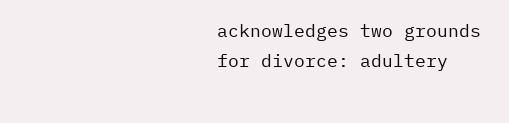acknowledges two grounds for divorce: adultery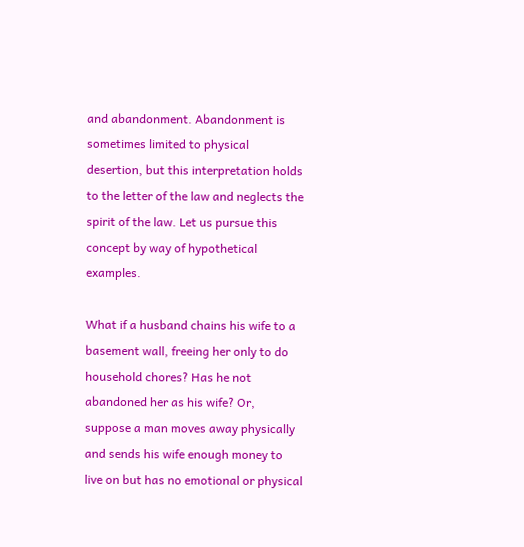and abandonment. Abandonment is sometimes limited to physical desertion, but this interpretation holds to the letter of the law and neglects the spirit of the law. Let us pursue this concept by way of hypothetical examples.

What if a husband chains his wife to a basement wall, freeing her only to do household chores? Has he not abandoned her as his wife? Or, suppose a man moves away physically and sends his wife enough money to live on but has no emotional or physical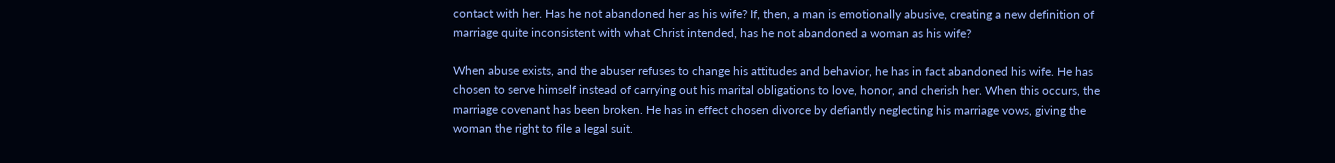contact with her. Has he not abandoned her as his wife? If, then, a man is emotionally abusive, creating a new definition of marriage quite inconsistent with what Christ intended, has he not abandoned a woman as his wife?

When abuse exists, and the abuser refuses to change his attitudes and behavior, he has in fact abandoned his wife. He has chosen to serve himself instead of carrying out his marital obligations to love, honor, and cherish her. When this occurs, the marriage covenant has been broken. He has in effect chosen divorce by defiantly neglecting his marriage vows, giving the woman the right to file a legal suit.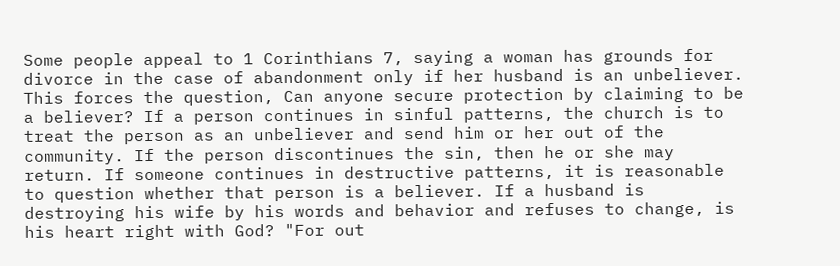Some people appeal to 1 Corinthians 7, saying a woman has grounds for divorce in the case of abandonment only if her husband is an unbeliever. This forces the question, Can anyone secure protection by claiming to be a believer? If a person continues in sinful patterns, the church is to treat the person as an unbeliever and send him or her out of the community. If the person discontinues the sin, then he or she may return. If someone continues in destructive patterns, it is reasonable to question whether that person is a believer. If a husband is destroying his wife by his words and behavior and refuses to change, is his heart right with God? "For out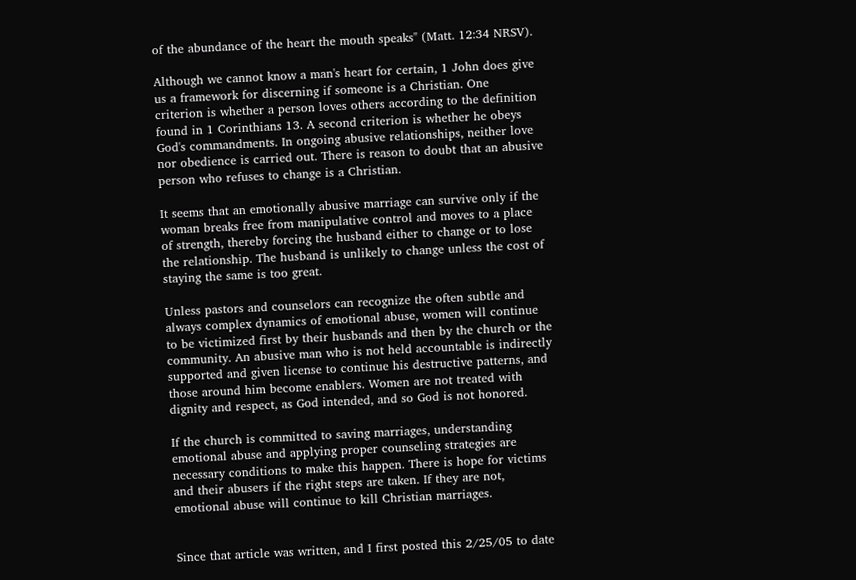of the abundance of the heart the mouth speaks" (Matt. 12:34 NRSV).

Although we cannot know a man's heart for certain, 1 John does give us a framework for discerning if someone is a Christian. One criterion is whether a person loves others according to the definition found in 1 Corinthians 13. A second criterion is whether he obeys God's commandments. In ongoing abusive relationships, neither love nor obedience is carried out. There is reason to doubt that an abusive person who refuses to change is a Christian.

It seems that an emotionally abusive marriage can survive only if the woman breaks free from manipulative control and moves to a place of strength, thereby forcing the husband either to change or to lose the relationship. The husband is unlikely to change unless the cost of staying the same is too great.

Unless pastors and counselors can recognize the often subtle and always complex dynamics of emotional abuse, women will continue to be victimized first by their husbands and then by the church or the community. An abusive man who is not held accountable is indirectly supported and given license to continue his destructive patterns, and those around him become enablers. Women are not treated with dignity and respect, as God intended, and so God is not honored.

If the church is committed to saving marriages, understanding emotional abuse and applying proper counseling strategies are necessary conditions to make this happen. There is hope for victims and their abusers if the right steps are taken. If they are not, emotional abuse will continue to kill Christian marriages.


Since that article was written, and I first posted this 2/25/05 to date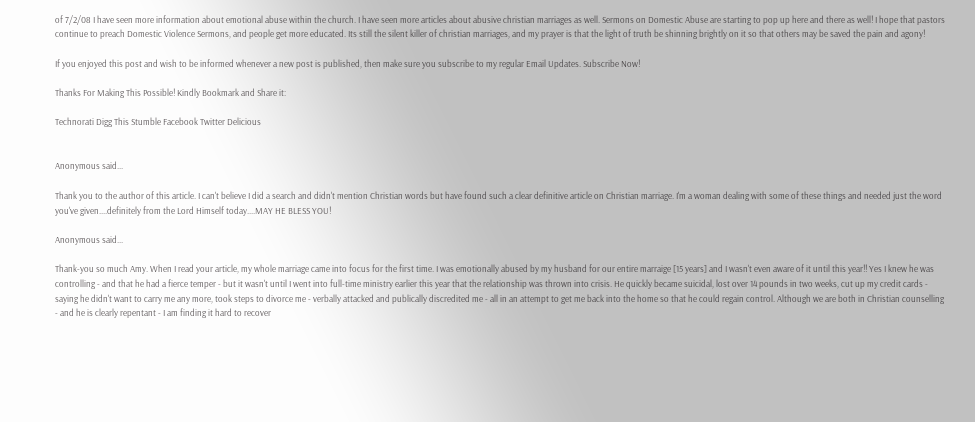of 7/2/08 I have seen more information about emotional abuse within the church. I have seen more articles about abusive christian marriages as well. Sermons on Domestic Abuse are starting to pop up here and there as well! I hope that pastors continue to preach Domestic Violence Sermons, and people get more educated. Its still the silent killer of christian marriages, and my prayer is that the light of truth be shinning brightly on it so that others may be saved the pain and agony!

If you enjoyed this post and wish to be informed whenever a new post is published, then make sure you subscribe to my regular Email Updates. Subscribe Now!

Thanks For Making This Possible! Kindly Bookmark and Share it:

Technorati Digg This Stumble Facebook Twitter Delicious


Anonymous said...

Thank you to the author of this article. I can't believe I did a search and didn't mention Christian words but have found such a clear definitive article on Christian marriage. I'm a woman dealing with some of these things and needed just the word you've given....definitely from the Lord Himself today....MAY HE BLESS YOU!

Anonymous said...

Thank-you so much Amy. When I read your article, my whole marriage came into focus for the first time. I was emotionally abused by my husband for our entire marraige [15 years] and I wasn't even aware of it until this year!! Yes I knew he was controlling - and that he had a fierce temper - but it wasn't until I went into full-time ministry earlier this year that the relationship was thrown into crisis. He quickly became suicidal, lost over 14 pounds in two weeks, cut up my credit cards - saying he didn't want to carry me any more, took steps to divorce me - verbally attacked and publically discredited me - all in an attempt to get me back into the home so that he could regain control. Although we are both in Christian counselling - and he is clearly repentant - I am finding it hard to recover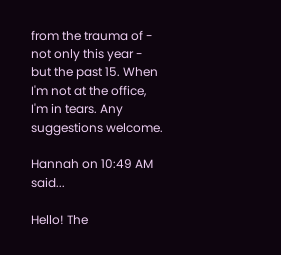from the trauma of - not only this year - but the past 15. When I'm not at the office, I'm in tears. Any suggestions welcome.

Hannah on 10:49 AM said...

Hello! The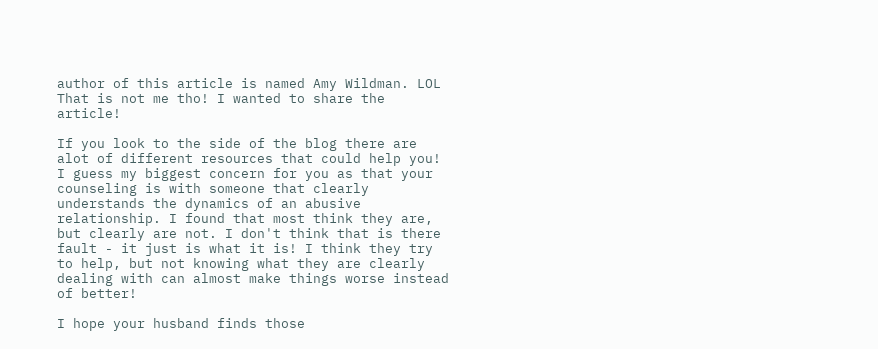author of this article is named Amy Wildman. LOL That is not me tho! I wanted to share the article!

If you look to the side of the blog there are alot of different resources that could help you! I guess my biggest concern for you as that your counseling is with someone that clearly understands the dynamics of an abusive relationship. I found that most think they are, but clearly are not. I don't think that is there fault - it just is what it is! I think they try to help, but not knowing what they are clearly dealing with can almost make things worse instead of better!

I hope your husband finds those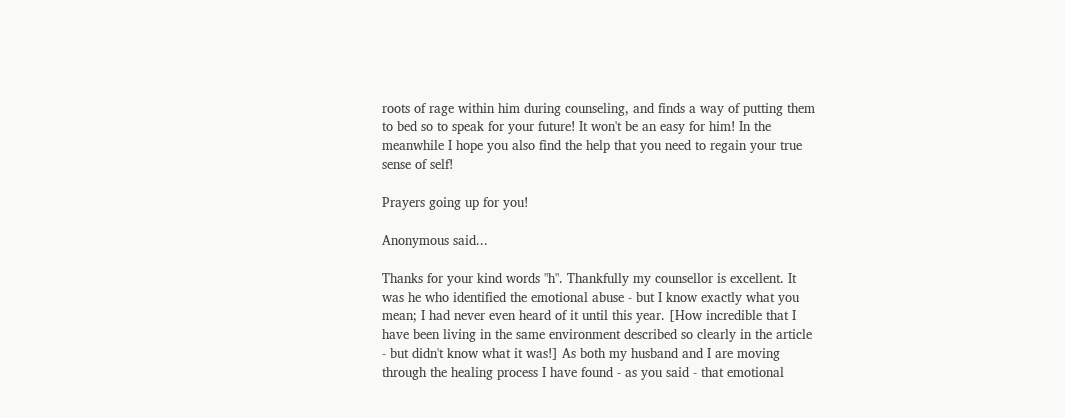roots of rage within him during counseling, and finds a way of putting them to bed so to speak for your future! It won't be an easy for him! In the meanwhile I hope you also find the help that you need to regain your true sense of self!

Prayers going up for you!

Anonymous said...

Thanks for your kind words "h". Thankfully my counsellor is excellent. It was he who identified the emotional abuse - but I know exactly what you mean; I had never even heard of it until this year. [How incredible that I have been living in the same environment described so clearly in the article - but didn't know what it was!] As both my husband and I are moving through the healing process I have found - as you said - that emotional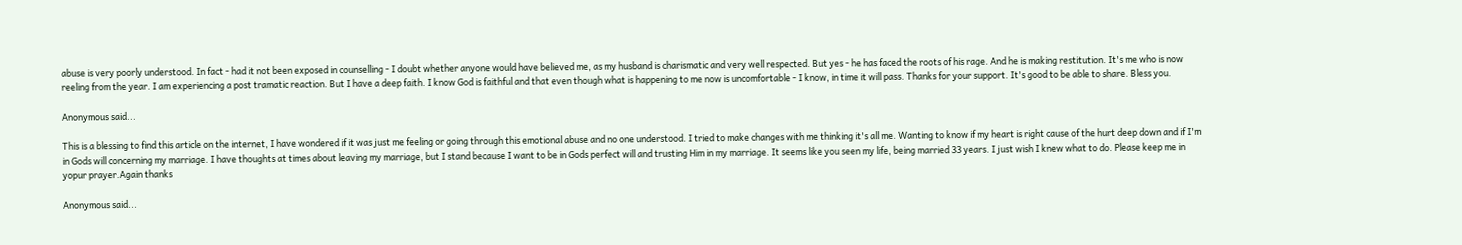abuse is very poorly understood. In fact - had it not been exposed in counselling - I doubt whether anyone would have believed me, as my husband is charismatic and very well respected. But yes - he has faced the roots of his rage. And he is making restitution. It's me who is now reeling from the year. I am experiencing a post tramatic reaction. But I have a deep faith. I know God is faithful and that even though what is happening to me now is uncomfortable - I know, in time it will pass. Thanks for your support. It's good to be able to share. Bless you.

Anonymous said...

This is a blessing to find this article on the internet, I have wondered if it was just me feeling or going through this emotional abuse and no one understood. I tried to make changes with me thinking it's all me. Wanting to know if my heart is right cause of the hurt deep down and if I'm in Gods will concerning my marriage. I have thoughts at times about leaving my marriage, but I stand because I want to be in Gods perfect will and trusting Him in my marriage. It seems like you seen my life, being married 33 years. I just wish I knew what to do. Please keep me in yopur prayer.Again thanks

Anonymous said...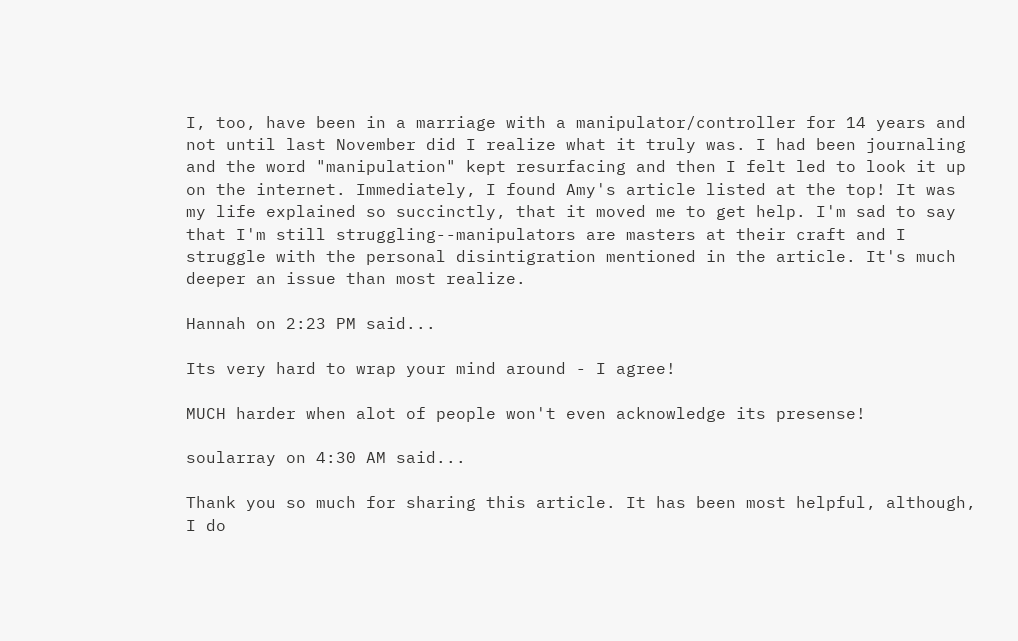I, too, have been in a marriage with a manipulator/controller for 14 years and not until last November did I realize what it truly was. I had been journaling and the word "manipulation" kept resurfacing and then I felt led to look it up on the internet. Immediately, I found Amy's article listed at the top! It was my life explained so succinctly, that it moved me to get help. I'm sad to say that I'm still struggling--manipulators are masters at their craft and I struggle with the personal disintigration mentioned in the article. It's much deeper an issue than most realize.

Hannah on 2:23 PM said...

Its very hard to wrap your mind around - I agree!

MUCH harder when alot of people won't even acknowledge its presense!

soularray on 4:30 AM said...

Thank you so much for sharing this article. It has been most helpful, although, I do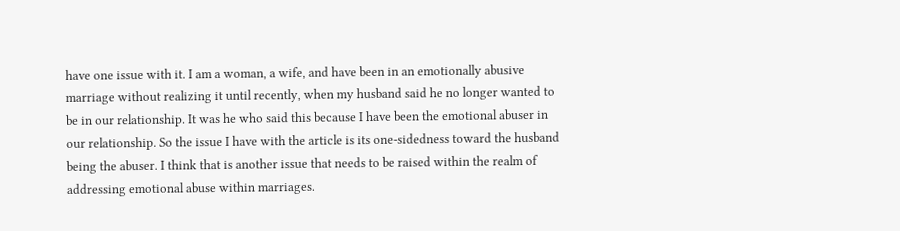have one issue with it. I am a woman, a wife, and have been in an emotionally abusive marriage without realizing it until recently, when my husband said he no longer wanted to be in our relationship. It was he who said this because I have been the emotional abuser in our relationship. So the issue I have with the article is its one-sidedness toward the husband being the abuser. I think that is another issue that needs to be raised within the realm of addressing emotional abuse within marriages.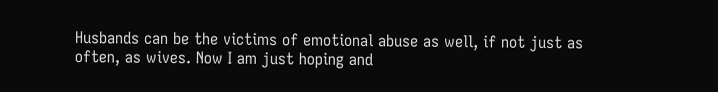Husbands can be the victims of emotional abuse as well, if not just as often, as wives. Now I am just hoping and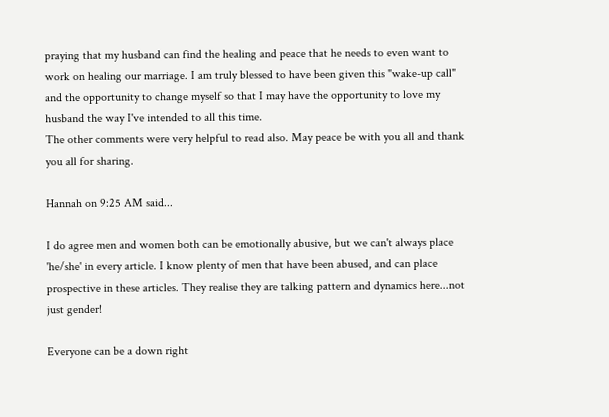praying that my husband can find the healing and peace that he needs to even want to work on healing our marriage. I am truly blessed to have been given this "wake-up call" and the opportunity to change myself so that I may have the opportunity to love my husband the way I've intended to all this time.
The other comments were very helpful to read also. May peace be with you all and thank you all for sharing.

Hannah on 9:25 AM said...

I do agree men and women both can be emotionally abusive, but we can't always place 'he/she' in every article. I know plenty of men that have been abused, and can place prospective in these articles. They realise they are talking pattern and dynamics here...not just gender!

Everyone can be a down right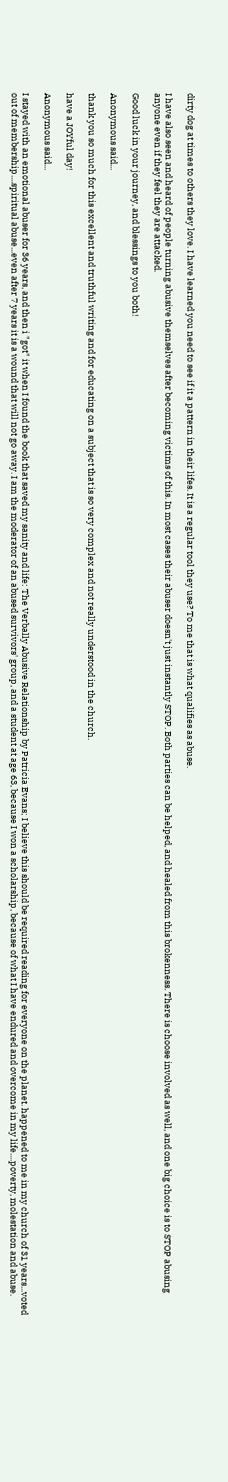dirty dog at times to others they love. I have learned you need to see if it a pattern in their lifes. It is a regular tool they use? To me that is what qualifies as abuse.

I have also seen and heard of people turning abusive themselves after becoming victims of this. In most cases their abuser doesn't just instantly STOP. Both parties can be helped, and healed from this brokenness. There is choose involved as well, and one big choice is to STOP abusing anyone even if they feel they are attacked.

Good luck in your journey, and blessings to you both!

Anonymous said...

thank you so much for this excellent and truthful writing and for educating on a subject that is so very complex and not really understood in the church.

have a JOYful day!

Anonymous said...

I stayed with an emotional abuser for 36 years, and then i "got" it when I found the book that saved my sanity and life: The Verbally Abusive Relationship by Patricia Evans; I believe this should be required reading for everyone on the planet. happened to me in my church of 31 years...voted out of membership....spiritual abuse...even after 7 years it is a wound that will not go away. I am the moderator of an abused survivors' group, and a student at age 63, because I won a scholarship, because of what I have endured and overcome in my life....poverty, molestation and abuse.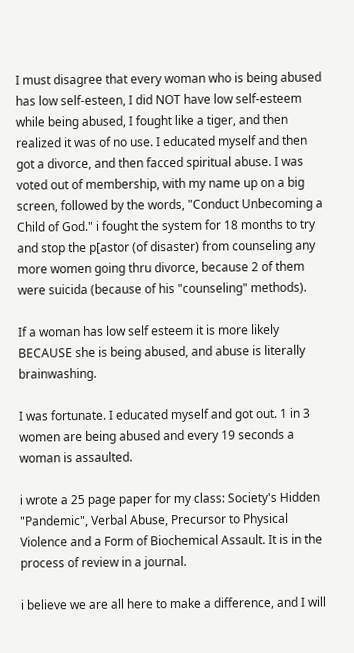I must disagree that every woman who is being abused has low self-esteen, I did NOT have low self-esteem while being abused, I fought like a tiger, and then realized it was of no use. I educated myself and then got a divorce, and then facced spiritual abuse. I was voted out of membership, with my name up on a big screen, followed by the words, "Conduct Unbecoming a Child of God." i fought the system for 18 months to try and stop the p[astor (of disaster) from counseling any more women going thru divorce, because 2 of them were suicida (because of his "counseling" methods).

If a woman has low self esteem it is more likely BECAUSE she is being abused, and abuse is literally brainwashing.

I was fortunate. I educated myself and got out. 1 in 3 women are being abused and every 19 seconds a woman is assaulted.

i wrote a 25 page paper for my class: Society's Hidden "Pandemic", Verbal Abuse, Precursor to Physical Violence and a Form of Biochemical Assault. It is in the process of review in a journal.

i believe we are all here to make a difference, and I will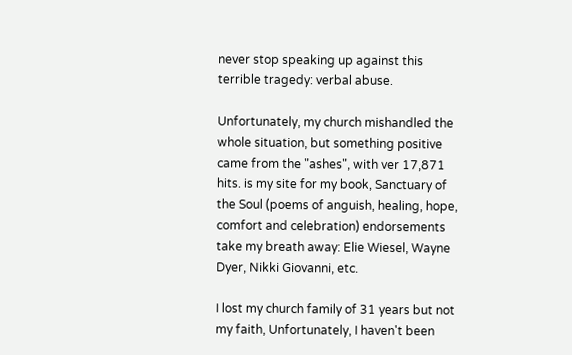never stop speaking up against this terrible tragedy: verbal abuse.

Unfortunately, my church mishandled the whole situation, but something positive came from the "ashes", with ver 17,871 hits. is my site for my book, Sanctuary of the Soul (poems of anguish, healing, hope, comfort and celebration) endorsements take my breath away: Elie Wiesel, Wayne Dyer, Nikki Giovanni, etc.

I lost my church family of 31 years but not my faith, Unfortunately, I haven't been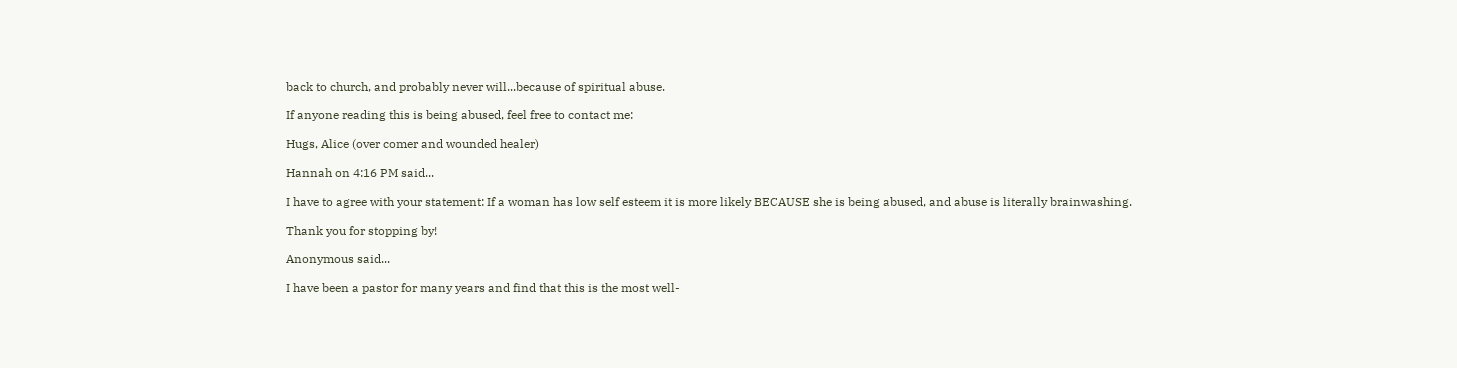back to church, and probably never will...because of spiritual abuse.

If anyone reading this is being abused, feel free to contact me:

Hugs, Alice (over comer and wounded healer)

Hannah on 4:16 PM said...

I have to agree with your statement: If a woman has low self esteem it is more likely BECAUSE she is being abused, and abuse is literally brainwashing.

Thank you for stopping by!

Anonymous said...

I have been a pastor for many years and find that this is the most well-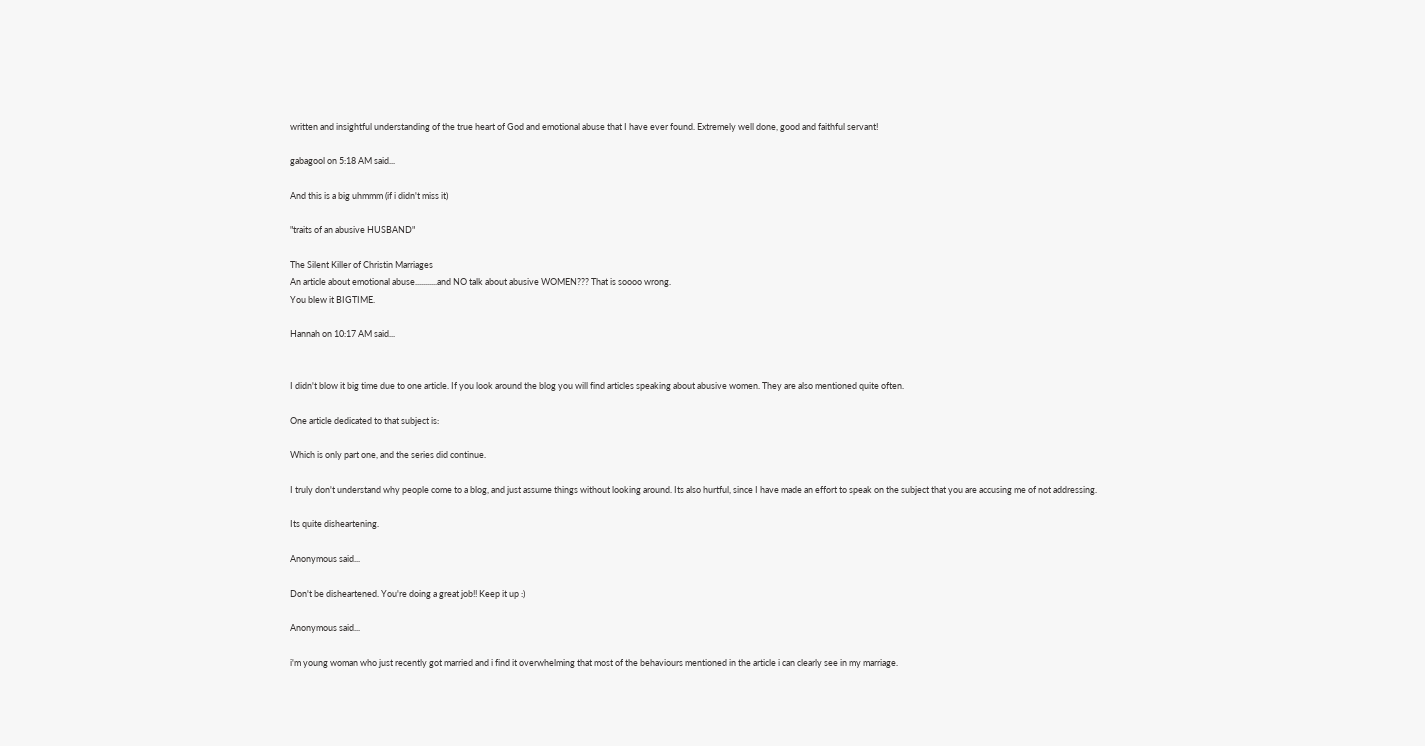written and insightful understanding of the true heart of God and emotional abuse that I have ever found. Extremely well done, good and faithful servant!

gabagool on 5:18 AM said...

And this is a big uhmmm (if i didn't miss it)

"traits of an abusive HUSBAND"

The Silent Killer of Christin Marriages
An article about emotional abuse...........and NO talk about abusive WOMEN??? That is soooo wrong.
You blew it BIGTIME.

Hannah on 10:17 AM said...


I didn't blow it big time due to one article. If you look around the blog you will find articles speaking about abusive women. They are also mentioned quite often.

One article dedicated to that subject is:

Which is only part one, and the series did continue.

I truly don't understand why people come to a blog, and just assume things without looking around. Its also hurtful, since I have made an effort to speak on the subject that you are accusing me of not addressing.

Its quite disheartening.

Anonymous said...

Don't be disheartened. You're doing a great job!! Keep it up :)

Anonymous said...

i'm young woman who just recently got married and i find it overwhelming that most of the behaviours mentioned in the article i can clearly see in my marriage.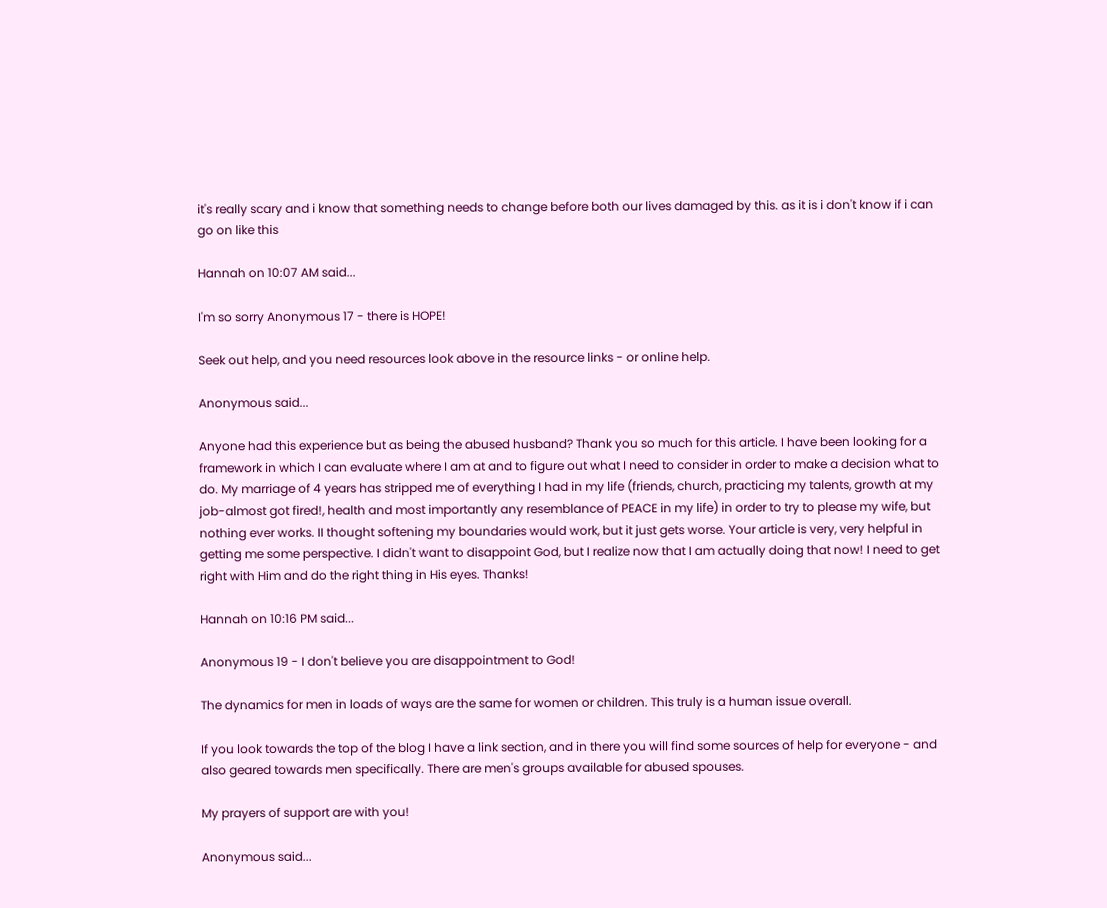it's really scary and i know that something needs to change before both our lives damaged by this. as it is i don't know if i can go on like this

Hannah on 10:07 AM said...

I'm so sorry Anonymous 17 - there is HOPE!

Seek out help, and you need resources look above in the resource links - or online help.

Anonymous said...

Anyone had this experience but as being the abused husband? Thank you so much for this article. I have been looking for a framework in which I can evaluate where I am at and to figure out what I need to consider in order to make a decision what to do. My marriage of 4 years has stripped me of everything I had in my life (friends, church, practicing my talents, growth at my job-almost got fired!, health and most importantly any resemblance of PEACE in my life) in order to try to please my wife, but nothing ever works. II thought softening my boundaries would work, but it just gets worse. Your article is very, very helpful in getting me some perspective. I didn't want to disappoint God, but I realize now that I am actually doing that now! I need to get right with Him and do the right thing in His eyes. Thanks!

Hannah on 10:16 PM said...

Anonymous 19 - I don't believe you are disappointment to God!

The dynamics for men in loads of ways are the same for women or children. This truly is a human issue overall.

If you look towards the top of the blog I have a link section, and in there you will find some sources of help for everyone - and also geared towards men specifically. There are men's groups available for abused spouses.

My prayers of support are with you!

Anonymous said...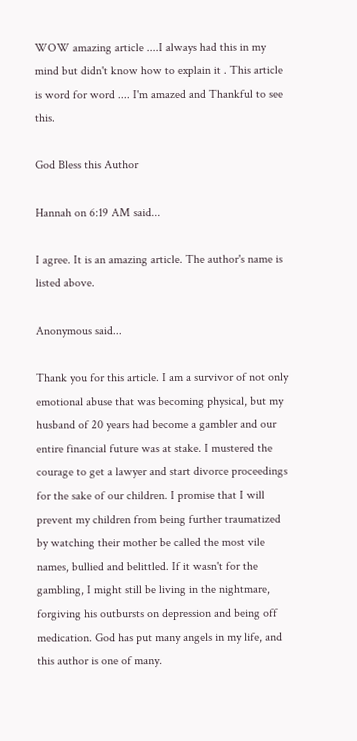WOW amazing article ....I always had this in my mind but didn't know how to explain it . This article is word for word .... I'm amazed and Thankful to see this.

God Bless this Author

Hannah on 6:19 AM said...

I agree. It is an amazing article. The author's name is listed above.

Anonymous said...

Thank you for this article. I am a survivor of not only emotional abuse that was becoming physical, but my husband of 20 years had become a gambler and our entire financial future was at stake. I mustered the courage to get a lawyer and start divorce proceedings for the sake of our children. I promise that I will prevent my children from being further traumatized by watching their mother be called the most vile names, bullied and belittled. If it wasn't for the gambling, I might still be living in the nightmare, forgiving his outbursts on depression and being off medication. God has put many angels in my life, and this author is one of many.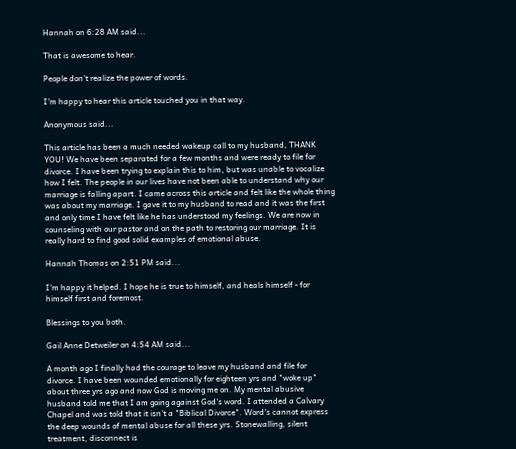Hannah on 6:28 AM said...

That is awesome to hear.

People don't realize the power of words.

I'm happy to hear this article touched you in that way.

Anonymous said...

This article has been a much needed wakeup call to my husband, THANK YOU! We have been separated for a few months and were ready to file for divorce. I have been trying to explain this to him, but was unable to vocalize how I felt. The people in our lives have not been able to understand why our marriage is falling apart. I came across this article and felt like the whole thing was about my marriage. I gave it to my husband to read and it was the first and only time I have felt like he has understood my feelings. We are now in counseling with our pastor and on the path to restoring our marriage. It is really hard to find good solid examples of emotional abuse.

Hannah Thomas on 2:51 PM said...

I'm happy it helped. I hope he is true to himself, and heals himself - for himself first and foremost.

Blessings to you both.

Gail Anne Detweiler on 4:54 AM said...

A month ago I finally had the courage to leave my husband and file for divorce. I have been wounded emotionally for eighteen yrs and "woke up" about three yrs ago and now God is moving me on. My mental abusive husband told me that I am going against God's word. I attended a Calvary Chapel and was told that it isn't a "Biblical Divorce". Word's cannot express the deep wounds of mental abuse for all these yrs. Stonewalling, silent treatment, disconnect is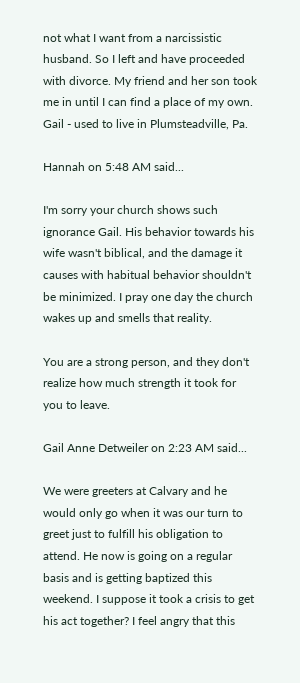not what I want from a narcissistic husband. So I left and have proceeded with divorce. My friend and her son took me in until I can find a place of my own.
Gail - used to live in Plumsteadville, Pa.

Hannah on 5:48 AM said...

I'm sorry your church shows such ignorance Gail. His behavior towards his wife wasn't biblical, and the damage it causes with habitual behavior shouldn't be minimized. I pray one day the church wakes up and smells that reality.

You are a strong person, and they don't realize how much strength it took for you to leave.

Gail Anne Detweiler on 2:23 AM said...

We were greeters at Calvary and he would only go when it was our turn to greet just to fulfill his obligation to attend. He now is going on a regular basis and is getting baptized this weekend. I suppose it took a crisis to get his act together? I feel angry that this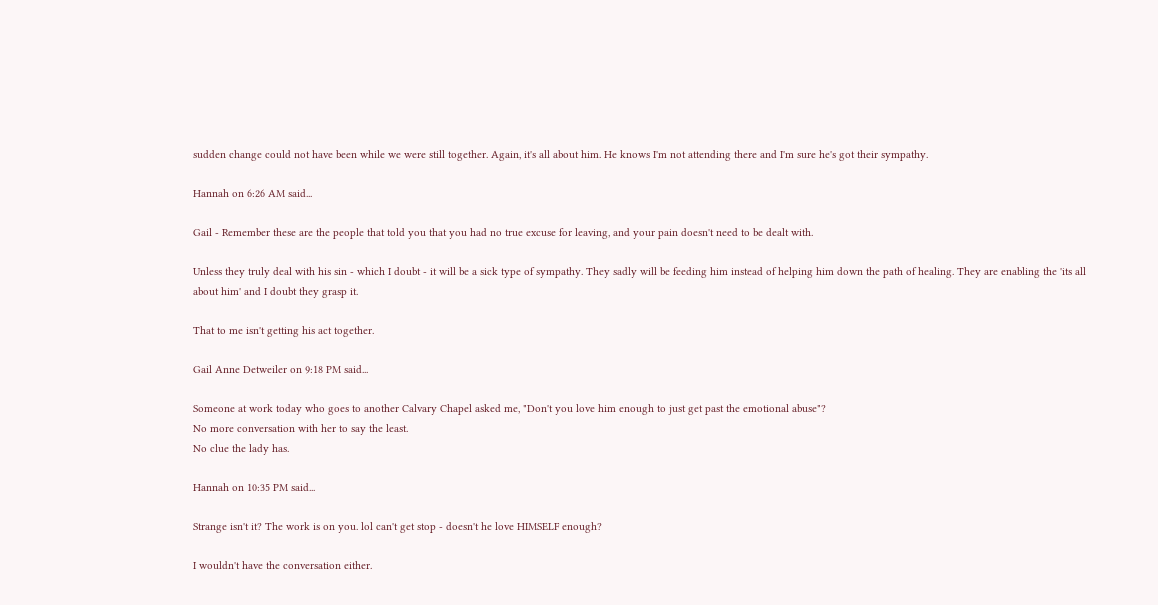sudden change could not have been while we were still together. Again, it's all about him. He knows I'm not attending there and I'm sure he's got their sympathy.

Hannah on 6:26 AM said...

Gail - Remember these are the people that told you that you had no true excuse for leaving, and your pain doesn't need to be dealt with.

Unless they truly deal with his sin - which I doubt - it will be a sick type of sympathy. They sadly will be feeding him instead of helping him down the path of healing. They are enabling the 'its all about him' and I doubt they grasp it.

That to me isn't getting his act together.

Gail Anne Detweiler on 9:18 PM said...

Someone at work today who goes to another Calvary Chapel asked me, "Don't you love him enough to just get past the emotional abuse"?
No more conversation with her to say the least.
No clue the lady has.

Hannah on 10:35 PM said...

Strange isn't it? The work is on you. lol can't get stop - doesn't he love HIMSELF enough?

I wouldn't have the conversation either.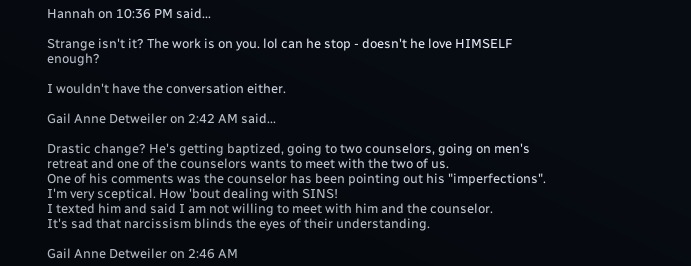Hannah on 10:36 PM said...

Strange isn't it? The work is on you. lol can he stop - doesn't he love HIMSELF enough?

I wouldn't have the conversation either.

Gail Anne Detweiler on 2:42 AM said...

Drastic change? He's getting baptized, going to two counselors, going on men's retreat and one of the counselors wants to meet with the two of us.
One of his comments was the counselor has been pointing out his "imperfections".
I'm very sceptical. How 'bout dealing with SINS!
I texted him and said I am not willing to meet with him and the counselor.
It's sad that narcissism blinds the eyes of their understanding.

Gail Anne Detweiler on 2:46 AM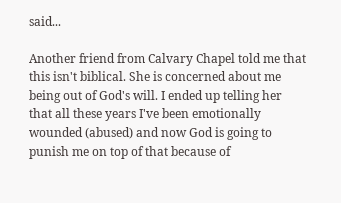said...

Another friend from Calvary Chapel told me that this isn't biblical. She is concerned about me being out of God's will. I ended up telling her that all these years I've been emotionally wounded (abused) and now God is going to punish me on top of that because of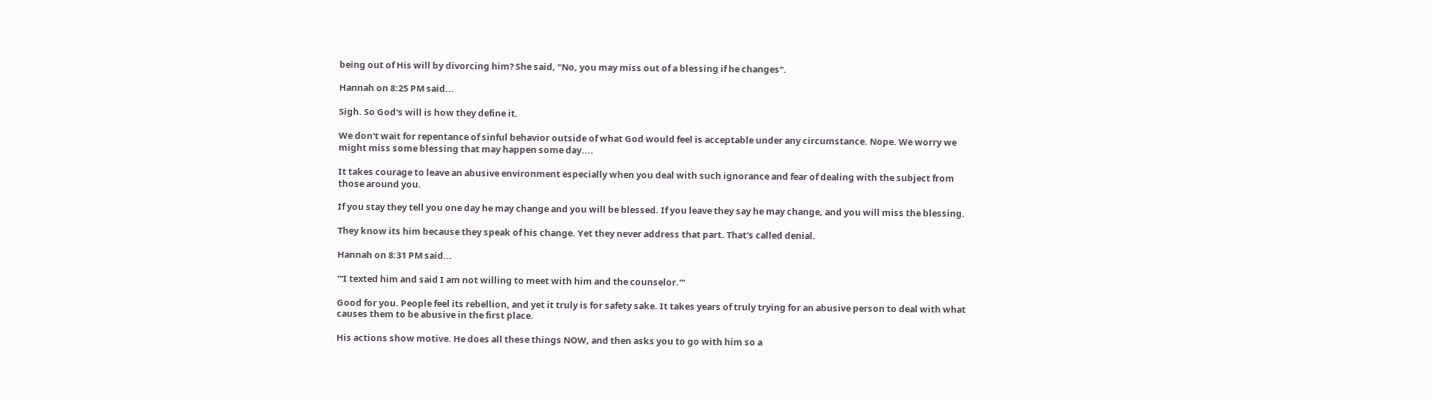being out of His will by divorcing him? She said, "No, you may miss out of a blessing if he changes".

Hannah on 8:25 PM said...

Sigh. So God's will is how they define it.

We don't wait for repentance of sinful behavior outside of what God would feel is acceptable under any circumstance. Nope. We worry we might miss some blessing that may happen some day....

It takes courage to leave an abusive environment especially when you deal with such ignorance and fear of dealing with the subject from those around you.

If you stay they tell you one day he may change and you will be blessed. If you leave they say he may change, and you will miss the blessing.

They know its him because they speak of his change. Yet they never address that part. That's called denial.

Hannah on 8:31 PM said...

'''I texted him and said I am not willing to meet with him and the counselor.'''

Good for you. People feel its rebellion, and yet it truly is for safety sake. It takes years of truly trying for an abusive person to deal with what causes them to be abusive in the first place.

His actions show motive. He does all these things NOW, and then asks you to go with him so a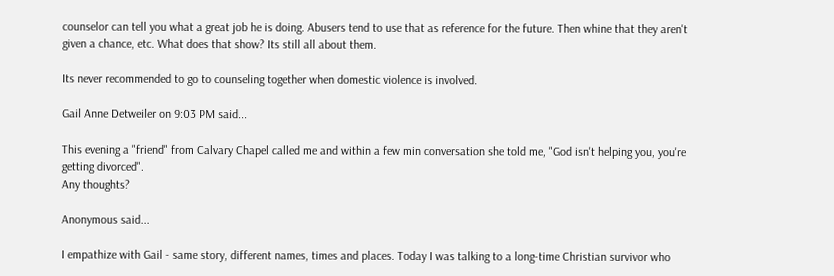counselor can tell you what a great job he is doing. Abusers tend to use that as reference for the future. Then whine that they aren't given a chance, etc. What does that show? Its still all about them.

Its never recommended to go to counseling together when domestic violence is involved.

Gail Anne Detweiler on 9:03 PM said...

This evening a "friend" from Calvary Chapel called me and within a few min conversation she told me, "God isn't helping you, you're getting divorced".
Any thoughts?

Anonymous said...

I empathize with Gail - same story, different names, times and places. Today I was talking to a long-time Christian survivor who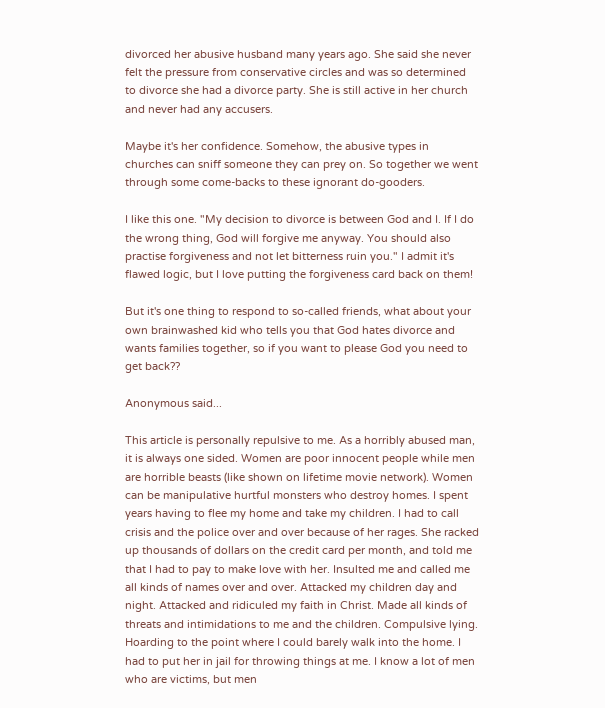divorced her abusive husband many years ago. She said she never felt the pressure from conservative circles and was so determined to divorce she had a divorce party. She is still active in her church and never had any accusers.

Maybe it's her confidence. Somehow, the abusive types in churches can sniff someone they can prey on. So together we went through some come-backs to these ignorant do-gooders.

I like this one. "My decision to divorce is between God and I. If I do the wrong thing, God will forgive me anyway. You should also practise forgiveness and not let bitterness ruin you." I admit it's flawed logic, but I love putting the forgiveness card back on them!

But it's one thing to respond to so-called friends, what about your own brainwashed kid who tells you that God hates divorce and wants families together, so if you want to please God you need to get back??

Anonymous said...

This article is personally repulsive to me. As a horribly abused man, it is always one sided. Women are poor innocent people while men are horrible beasts (like shown on lifetime movie network). Women can be manipulative hurtful monsters who destroy homes. I spent years having to flee my home and take my children. I had to call crisis and the police over and over because of her rages. She racked up thousands of dollars on the credit card per month, and told me that I had to pay to make love with her. Insulted me and called me all kinds of names over and over. Attacked my children day and night. Attacked and ridiculed my faith in Christ. Made all kinds of threats and intimidations to me and the children. Compulsive lying. Hoarding to the point where I could barely walk into the home. I had to put her in jail for throwing things at me. I know a lot of men who are victims, but men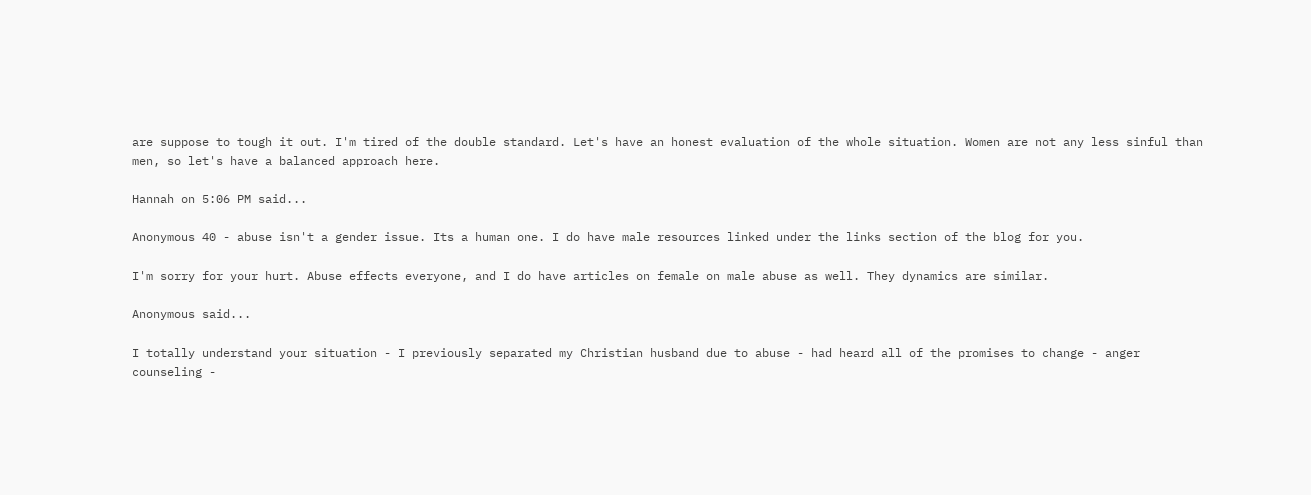are suppose to tough it out. I'm tired of the double standard. Let's have an honest evaluation of the whole situation. Women are not any less sinful than men, so let's have a balanced approach here.

Hannah on 5:06 PM said...

Anonymous 40 - abuse isn't a gender issue. Its a human one. I do have male resources linked under the links section of the blog for you.

I'm sorry for your hurt. Abuse effects everyone, and I do have articles on female on male abuse as well. They dynamics are similar.

Anonymous said...

I totally understand your situation - I previously separated my Christian husband due to abuse - had heard all of the promises to change - anger counseling -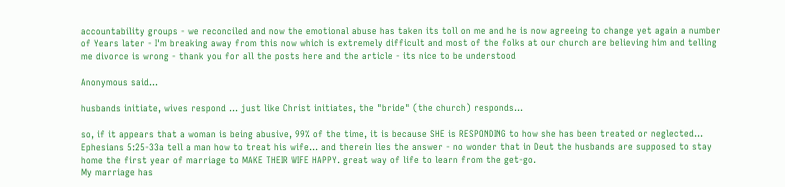accountability groups - we reconciled and now the emotional abuse has taken its toll on me and he is now agreeing to change yet again a number of Years later - I'm breaking away from this now which is extremely difficult and most of the folks at our church are believing him and telling me divorce is wrong - thank you for all the posts here and the article - its nice to be understood

Anonymous said...

husbands initiate, wives respond ... just like Christ initiates, the "bride" (the church) responds...

so, if it appears that a woman is being abusive, 99% of the time, it is because SHE is RESPONDING to how she has been treated or neglected... Ephesians 5:25-33a tell a man how to treat his wife... and therein lies the answer - no wonder that in Deut the husbands are supposed to stay home the first year of marriage to MAKE THEIR WIFE HAPPY. great way of life to learn from the get-go.
My marriage has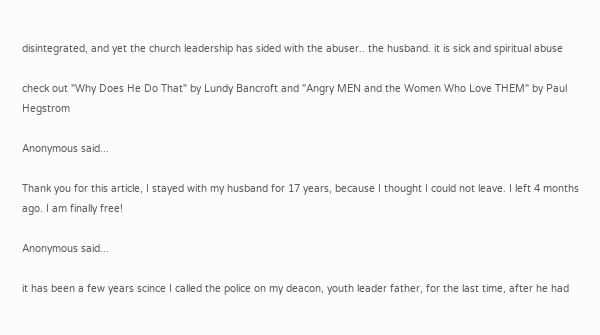disintegrated, and yet the church leadership has sided with the abuser.. the husband. it is sick and spiritual abuse

check out "Why Does He Do That" by Lundy Bancroft and "Angry MEN and the Women Who Love THEM" by Paul Hegstrom

Anonymous said...

Thank you for this article, I stayed with my husband for 17 years, because I thought I could not leave. I left 4 months ago. I am finally free!

Anonymous said...

it has been a few years scince I called the police on my deacon, youth leader father, for the last time, after he had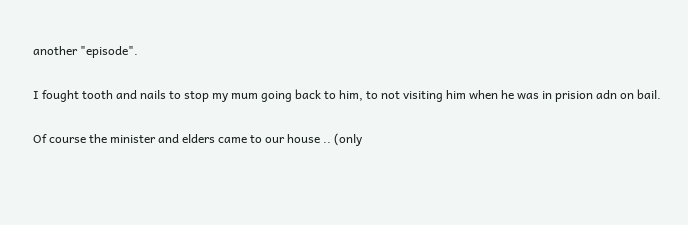another "episode".

I fought tooth and nails to stop my mum going back to him, to not visiting him when he was in prision adn on bail.

Of course the minister and elders came to our house .. (only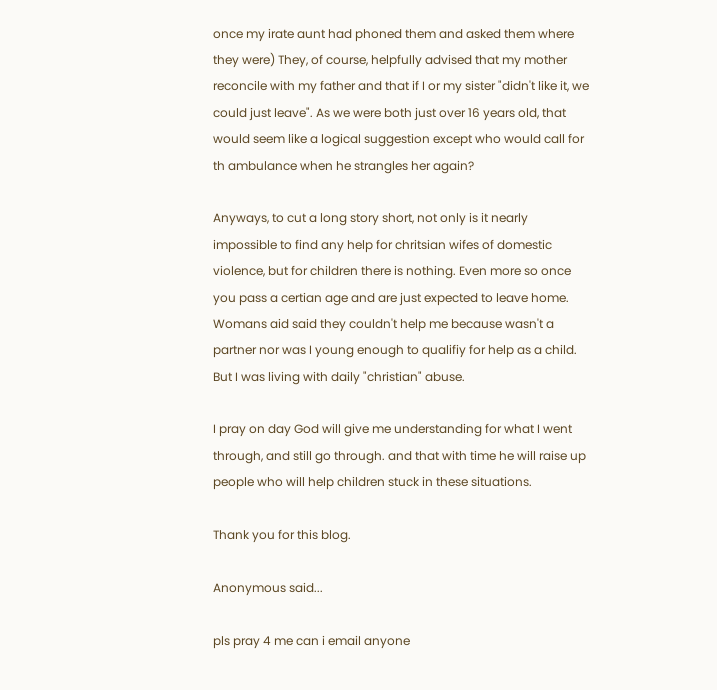once my irate aunt had phoned them and asked them where they were) They, of course, helpfully advised that my mother reconcile with my father and that if I or my sister "didn't like it, we could just leave". As we were both just over 16 years old, that would seem like a logical suggestion except who would call for th ambulance when he strangles her again?

Anyways, to cut a long story short, not only is it nearly impossible to find any help for chritsian wifes of domestic violence, but for children there is nothing. Even more so once you pass a certian age and are just expected to leave home. Womans aid said they couldn't help me because wasn't a partner nor was I young enough to qualifiy for help as a child. But I was living with daily "christian" abuse.

I pray on day God will give me understanding for what I went through, and still go through. and that with time he will raise up people who will help children stuck in these situations.

Thank you for this blog.

Anonymous said...

pls pray 4 me can i email anyone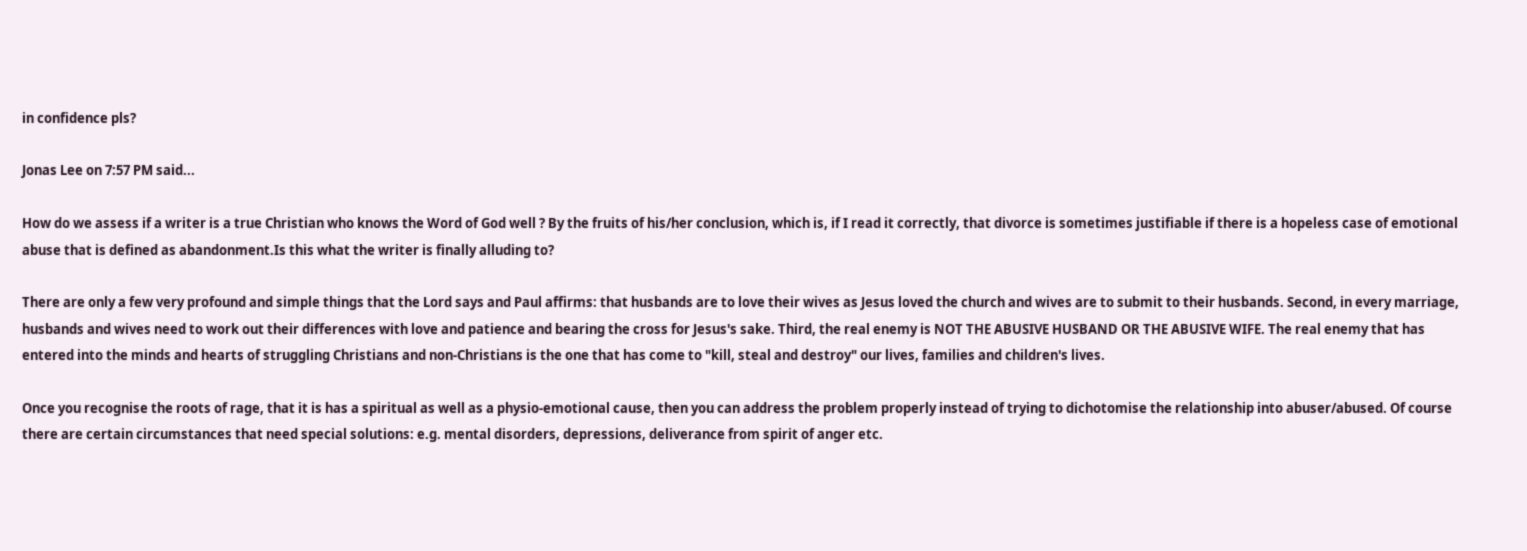in confidence pls?

Jonas Lee on 7:57 PM said...

How do we assess if a writer is a true Christian who knows the Word of God well ? By the fruits of his/her conclusion, which is, if I read it correctly, that divorce is sometimes justifiable if there is a hopeless case of emotional abuse that is defined as abandonment.Is this what the writer is finally alluding to?

There are only a few very profound and simple things that the Lord says and Paul affirms: that husbands are to love their wives as Jesus loved the church and wives are to submit to their husbands. Second, in every marriage, husbands and wives need to work out their differences with love and patience and bearing the cross for Jesus's sake. Third, the real enemy is NOT THE ABUSIVE HUSBAND OR THE ABUSIVE WIFE. The real enemy that has entered into the minds and hearts of struggling Christians and non-Christians is the one that has come to "kill, steal and destroy" our lives, families and children's lives.

Once you recognise the roots of rage, that it is has a spiritual as well as a physio-emotional cause, then you can address the problem properly instead of trying to dichotomise the relationship into abuser/abused. Of course there are certain circumstances that need special solutions: e.g. mental disorders, depressions, deliverance from spirit of anger etc.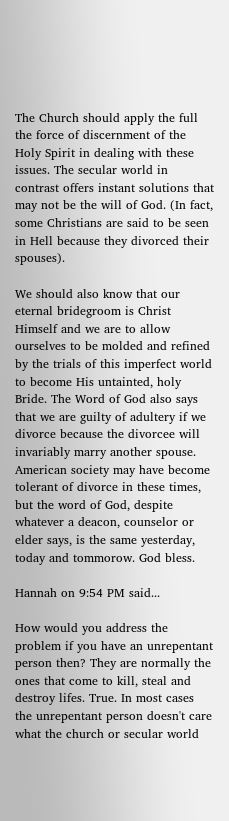The Church should apply the full the force of discernment of the Holy Spirit in dealing with these issues. The secular world in contrast offers instant solutions that may not be the will of God. (In fact, some Christians are said to be seen in Hell because they divorced their spouses).

We should also know that our eternal bridegroom is Christ Himself and we are to allow ourselves to be molded and refined by the trials of this imperfect world to become His untainted, holy Bride. The Word of God also says that we are guilty of adultery if we divorce because the divorcee will invariably marry another spouse. American society may have become tolerant of divorce in these times, but the word of God, despite whatever a deacon, counselor or elder says, is the same yesterday, today and tommorow. God bless.

Hannah on 9:54 PM said...

How would you address the problem if you have an unrepentant person then? They are normally the ones that come to kill, steal and destroy lifes. True. In most cases the unrepentant person doesn't care what the church or secular world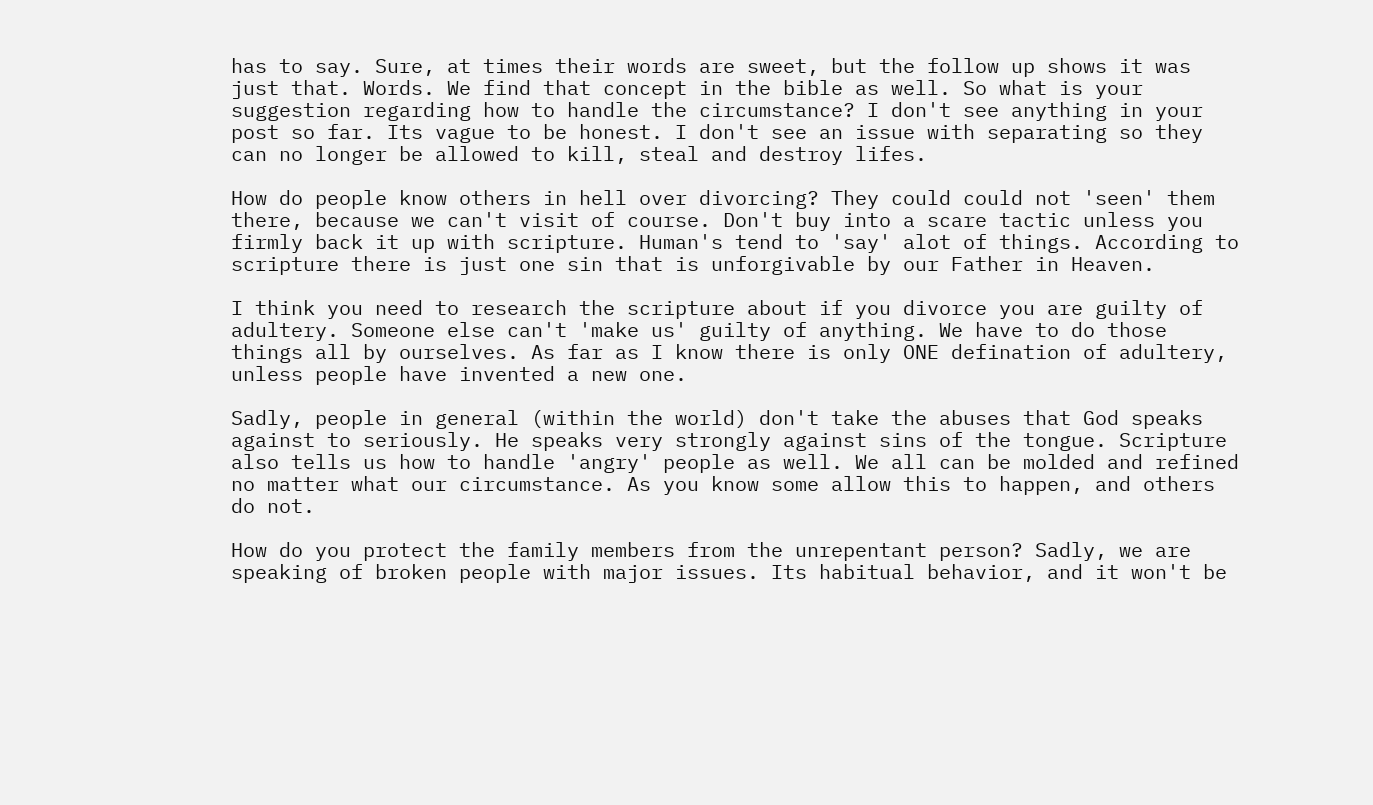has to say. Sure, at times their words are sweet, but the follow up shows it was just that. Words. We find that concept in the bible as well. So what is your suggestion regarding how to handle the circumstance? I don't see anything in your post so far. Its vague to be honest. I don't see an issue with separating so they can no longer be allowed to kill, steal and destroy lifes.

How do people know others in hell over divorcing? They could could not 'seen' them there, because we can't visit of course. Don't buy into a scare tactic unless you firmly back it up with scripture. Human's tend to 'say' alot of things. According to scripture there is just one sin that is unforgivable by our Father in Heaven.

I think you need to research the scripture about if you divorce you are guilty of adultery. Someone else can't 'make us' guilty of anything. We have to do those things all by ourselves. As far as I know there is only ONE defination of adultery, unless people have invented a new one.

Sadly, people in general (within the world) don't take the abuses that God speaks against to seriously. He speaks very strongly against sins of the tongue. Scripture also tells us how to handle 'angry' people as well. We all can be molded and refined no matter what our circumstance. As you know some allow this to happen, and others do not.

How do you protect the family members from the unrepentant person? Sadly, we are speaking of broken people with major issues. Its habitual behavior, and it won't be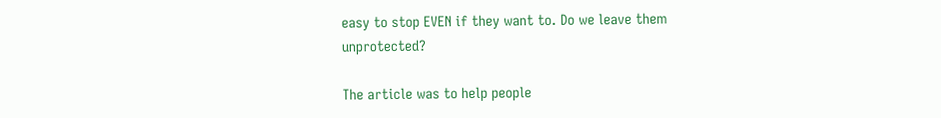easy to stop EVEN if they want to. Do we leave them unprotected?

The article was to help people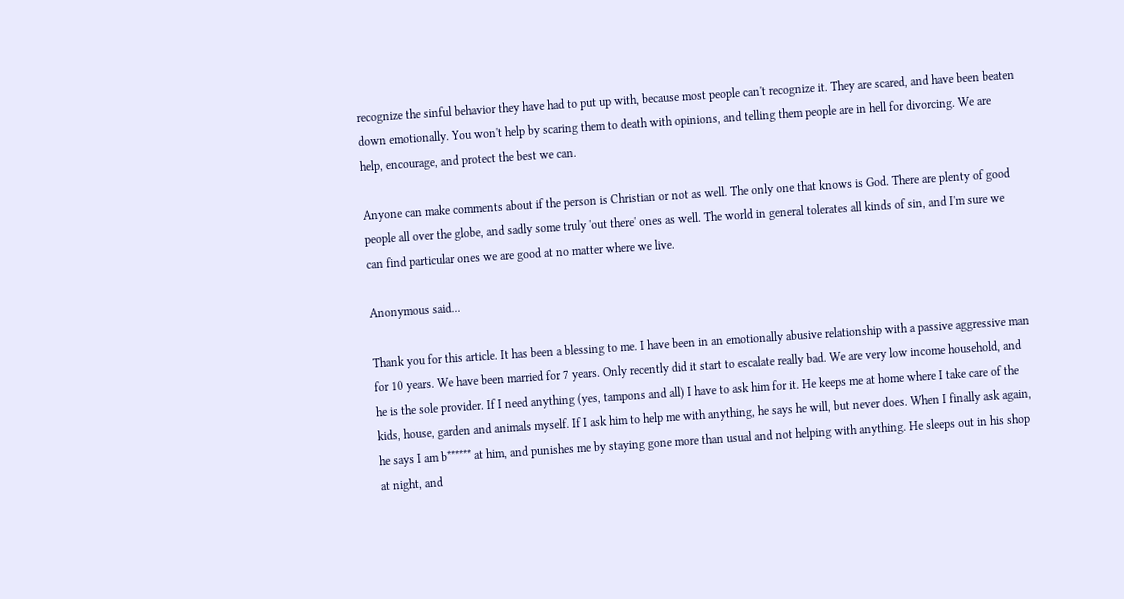recognize the sinful behavior they have had to put up with, because most people can't recognize it. They are scared, and have been beaten down emotionally. You won't help by scaring them to death with opinions, and telling them people are in hell for divorcing. We are help, encourage, and protect the best we can.

Anyone can make comments about if the person is Christian or not as well. The only one that knows is God. There are plenty of good people all over the globe, and sadly some truly 'out there' ones as well. The world in general tolerates all kinds of sin, and I'm sure we can find particular ones we are good at no matter where we live.

Anonymous said...

Thank you for this article. It has been a blessing to me. I have been in an emotionally abusive relationship with a passive aggressive man for 10 years. We have been married for 7 years. Only recently did it start to escalate really bad. We are very low income household, and he is the sole provider. If I need anything (yes, tampons and all) I have to ask him for it. He keeps me at home where I take care of the kids, house, garden and animals myself. If I ask him to help me with anything, he says he will, but never does. When I finally ask again, he says I am b****** at him, and punishes me by staying gone more than usual and not helping with anything. He sleeps out in his shop at night, and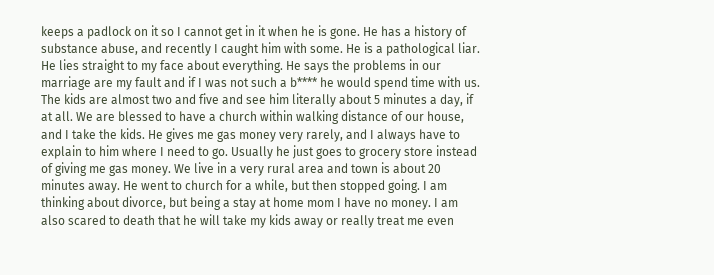keeps a padlock on it so I cannot get in it when he is gone. He has a history of substance abuse, and recently I caught him with some. He is a pathological liar. He lies straight to my face about everything. He says the problems in our marriage are my fault and if I was not such a b**** he would spend time with us. The kids are almost two and five and see him literally about 5 minutes a day, if at all. We are blessed to have a church within walking distance of our house, and I take the kids. He gives me gas money very rarely, and I always have to explain to him where I need to go. Usually he just goes to grocery store instead of giving me gas money. We live in a very rural area and town is about 20 minutes away. He went to church for a while, but then stopped going. I am thinking about divorce, but being a stay at home mom I have no money. I am also scared to death that he will take my kids away or really treat me even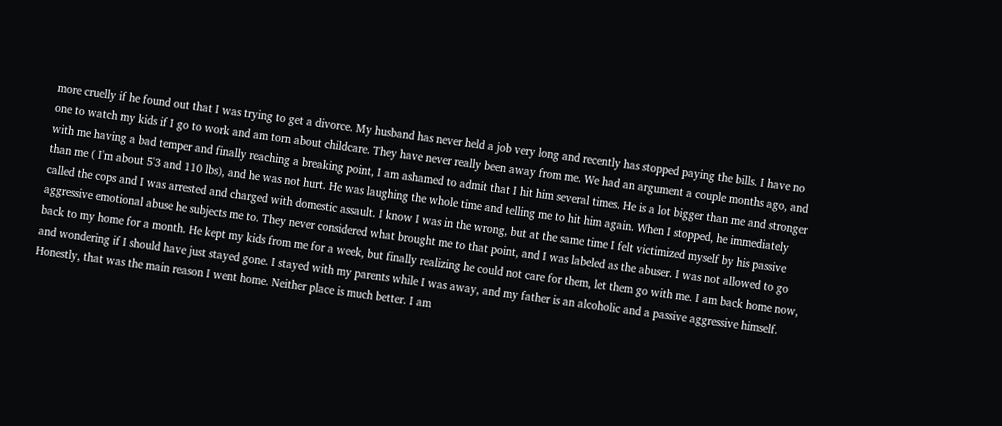more cruelly if he found out that I was trying to get a divorce. My husband has never held a job very long and recently has stopped paying the bills. I have no one to watch my kids if I go to work and am torn about childcare. They have never really been away from me. We had an argument a couple months ago, and with me having a bad temper and finally reaching a breaking point, I am ashamed to admit that I hit him several times. He is a lot bigger than me and stronger than me ( I'm about 5'3 and 110 lbs), and he was not hurt. He was laughing the whole time and telling me to hit him again. When I stopped, he immediately called the cops and I was arrested and charged with domestic assault. I know I was in the wrong, but at the same time I felt victimized myself by his passive aggressive emotional abuse he subjects me to. They never considered what brought me to that point, and I was labeled as the abuser. I was not allowed to go back to my home for a month. He kept my kids from me for a week, but finally realizing he could not care for them, let them go with me. I am back home now, and wondering if I should have just stayed gone. I stayed with my parents while I was away, and my father is an alcoholic and a passive aggressive himself. Honestly, that was the main reason I went home. Neither place is much better. I am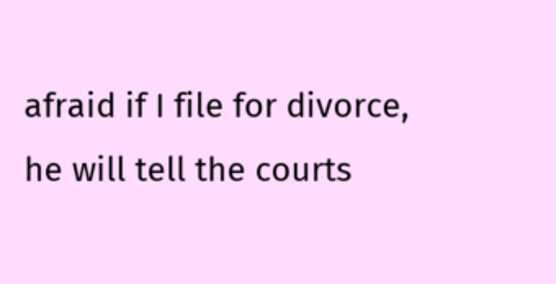afraid if I file for divorce, he will tell the courts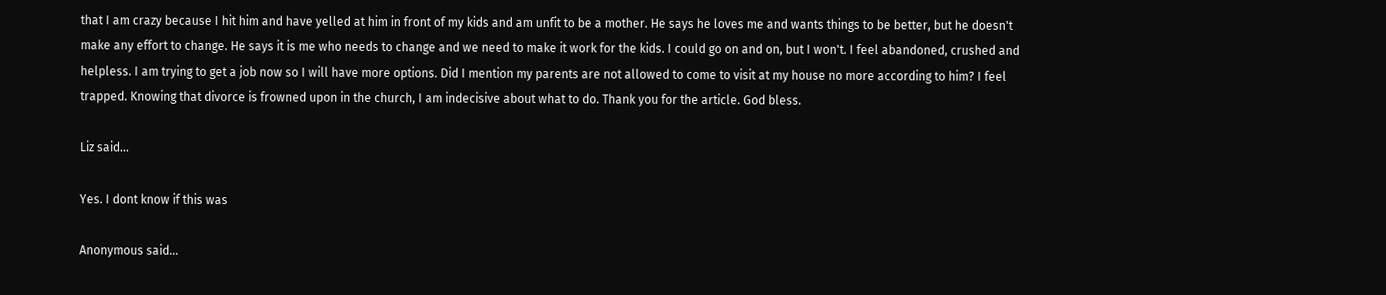that I am crazy because I hit him and have yelled at him in front of my kids and am unfit to be a mother. He says he loves me and wants things to be better, but he doesn't make any effort to change. He says it is me who needs to change and we need to make it work for the kids. I could go on and on, but I won't. I feel abandoned, crushed and helpless. I am trying to get a job now so I will have more options. Did I mention my parents are not allowed to come to visit at my house no more according to him? I feel trapped. Knowing that divorce is frowned upon in the church, I am indecisive about what to do. Thank you for the article. God bless.

Liz said...

Yes. I dont know if this was

Anonymous said...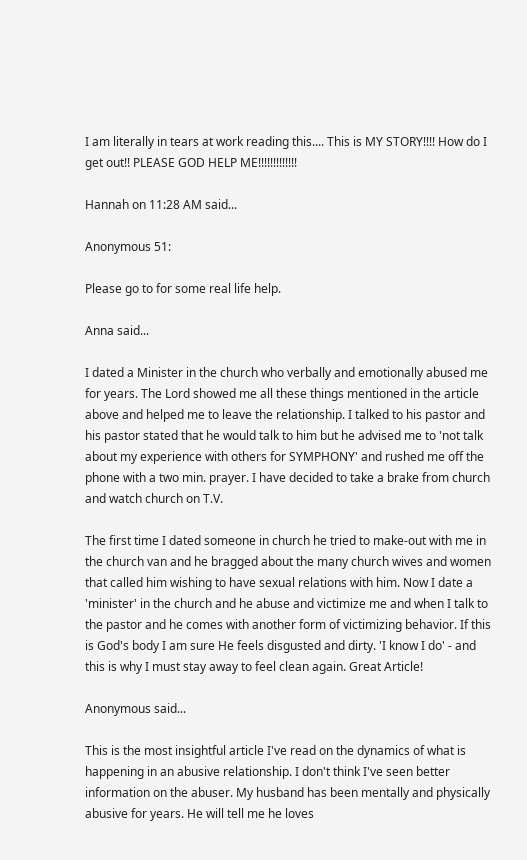I am literally in tears at work reading this.... This is MY STORY!!!! How do I get out!! PLEASE GOD HELP ME!!!!!!!!!!!!!

Hannah on 11:28 AM said...

Anonymous 51:

Please go to for some real life help.

Anna said...

I dated a Minister in the church who verbally and emotionally abused me for years. The Lord showed me all these things mentioned in the article above and helped me to leave the relationship. I talked to his pastor and his pastor stated that he would talk to him but he advised me to 'not talk about my experience with others for SYMPHONY' and rushed me off the phone with a two min. prayer. I have decided to take a brake from church and watch church on T.V.

The first time I dated someone in church he tried to make-out with me in the church van and he bragged about the many church wives and women that called him wishing to have sexual relations with him. Now I date a 'minister' in the church and he abuse and victimize me and when I talk to the pastor and he comes with another form of victimizing behavior. If this is God's body I am sure He feels disgusted and dirty. 'I know I do' - and this is why I must stay away to feel clean again. Great Article!

Anonymous said...

This is the most insightful article I've read on the dynamics of what is happening in an abusive relationship. I don't think I've seen better information on the abuser. My husband has been mentally and physically abusive for years. He will tell me he loves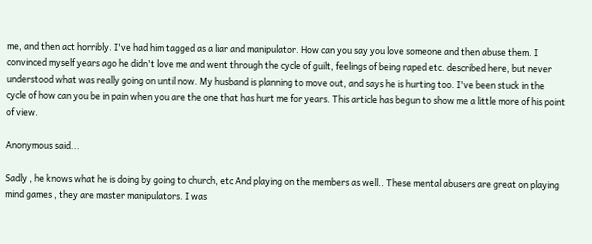me, and then act horribly. I've had him tagged as a liar and manipulator. How can you say you love someone and then abuse them. I convinced myself years ago he didn't love me and went through the cycle of guilt, feelings of being raped etc. described here, but never understood what was really going on until now. My husband is planning to move out, and says he is hurting too. I've been stuck in the cycle of how can you be in pain when you are the one that has hurt me for years. This article has begun to show me a little more of his point of view.

Anonymous said...

Sadly , he knows what he is doing by going to church, etc And playing on the members as well.. These mental abusers are great on playing mind games , they are master manipulators. I was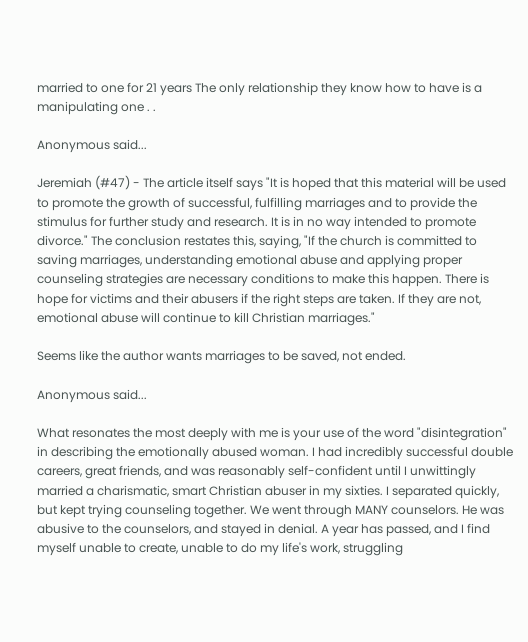married to one for 21 years The only relationship they know how to have is a manipulating one . .

Anonymous said...

Jeremiah (#47) - The article itself says "It is hoped that this material will be used to promote the growth of successful, fulfilling marriages and to provide the stimulus for further study and research. It is in no way intended to promote divorce." The conclusion restates this, saying, "If the church is committed to saving marriages, understanding emotional abuse and applying proper counseling strategies are necessary conditions to make this happen. There is hope for victims and their abusers if the right steps are taken. If they are not, emotional abuse will continue to kill Christian marriages."

Seems like the author wants marriages to be saved, not ended.

Anonymous said...

What resonates the most deeply with me is your use of the word "disintegration" in describing the emotionally abused woman. I had incredibly successful double careers, great friends, and was reasonably self-confident until I unwittingly married a charismatic, smart Christian abuser in my sixties. I separated quickly, but kept trying counseling together. We went through MANY counselors. He was abusive to the counselors, and stayed in denial. A year has passed, and I find myself unable to create, unable to do my life's work, struggling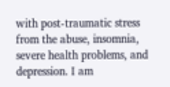with post-traumatic stress from the abuse, insomnia, severe health problems, and depression. I am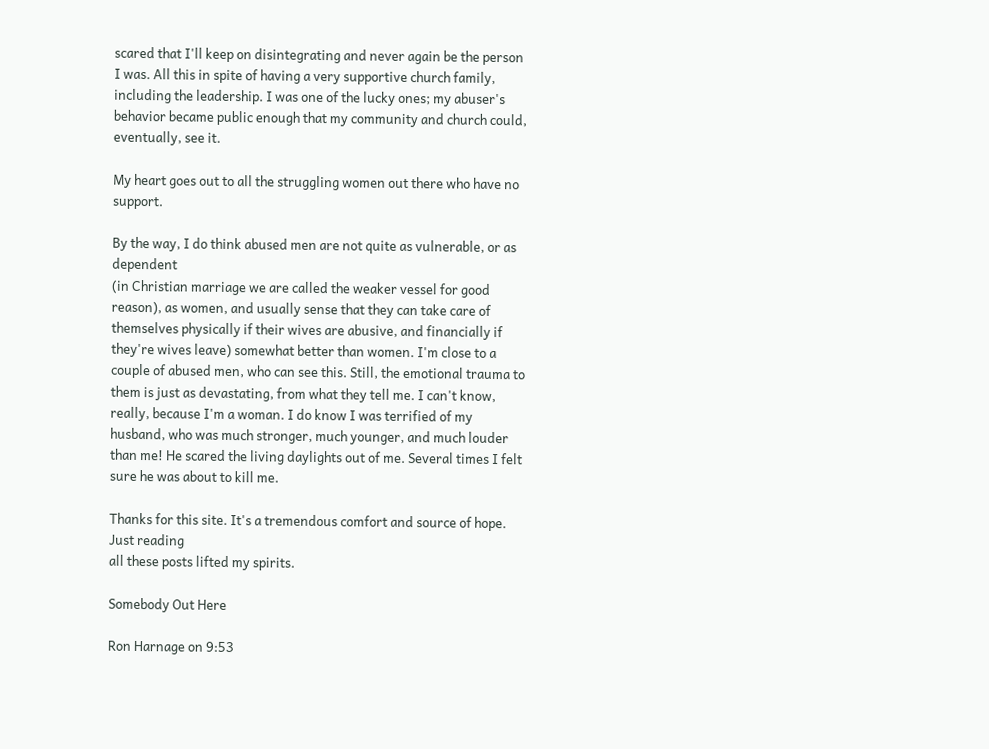scared that I'll keep on disintegrating and never again be the person I was. All this in spite of having a very supportive church family, including the leadership. I was one of the lucky ones; my abuser's behavior became public enough that my community and church could, eventually, see it.

My heart goes out to all the struggling women out there who have no support.

By the way, I do think abused men are not quite as vulnerable, or as dependent
(in Christian marriage we are called the weaker vessel for good reason), as women, and usually sense that they can take care of themselves physically if their wives are abusive, and financially if they're wives leave) somewhat better than women. I'm close to a couple of abused men, who can see this. Still, the emotional trauma to them is just as devastating, from what they tell me. I can't know, really, because I'm a woman. I do know I was terrified of my husband, who was much stronger, much younger, and much louder than me! He scared the living daylights out of me. Several times I felt sure he was about to kill me.

Thanks for this site. It's a tremendous comfort and source of hope. Just reading
all these posts lifted my spirits.

Somebody Out Here

Ron Harnage on 9:53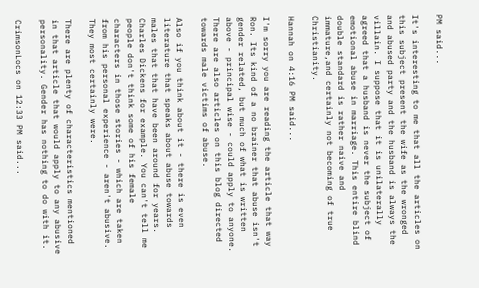PM said...

It's interesting to me that all the articles on this subject present the wife as the wronged and abused party and the husband is always the villain. I suppose that it is unilaterally agreed that a husband is never the subject of emotional abuse in marriage. This entire blind double standard is rather naive and immature,and certainly not becoming of true Christianity.

Hannah on 4:16 PM said...

I'm sorry you are reading the article that way Ron. Its kind of a no brainer that abuse isn't gender related, but much of what is written above - principal wise - could apply to anyone. There are also articles on this blog directed towards male victims of abuse.

Also if you think about it - there is even literature that speaks about abuse towards males that that have been around for years. Charles Dickens for example. You can't tell me people don't think some of his female characters in those stories - which are taken from his personal experience - aren't abusive. They most certainly were.

There are plenty of characteristics mentioned in that article that would apply to any abusive personality. Gender has nothing to do with it.

CrimsonLocs on 12:33 PM said...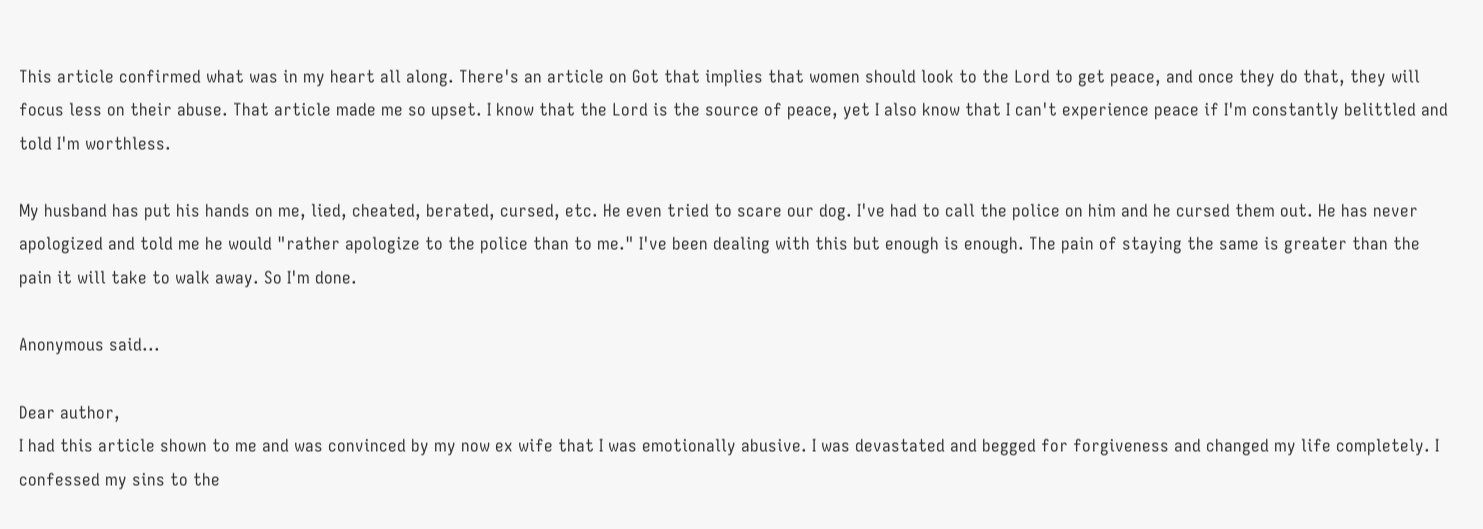This article confirmed what was in my heart all along. There's an article on Got that implies that women should look to the Lord to get peace, and once they do that, they will focus less on their abuse. That article made me so upset. I know that the Lord is the source of peace, yet I also know that I can't experience peace if I'm constantly belittled and told I'm worthless.

My husband has put his hands on me, lied, cheated, berated, cursed, etc. He even tried to scare our dog. I've had to call the police on him and he cursed them out. He has never apologized and told me he would "rather apologize to the police than to me." I've been dealing with this but enough is enough. The pain of staying the same is greater than the pain it will take to walk away. So I'm done.

Anonymous said...

Dear author,
I had this article shown to me and was convinced by my now ex wife that I was emotionally abusive. I was devastated and begged for forgiveness and changed my life completely. I confessed my sins to the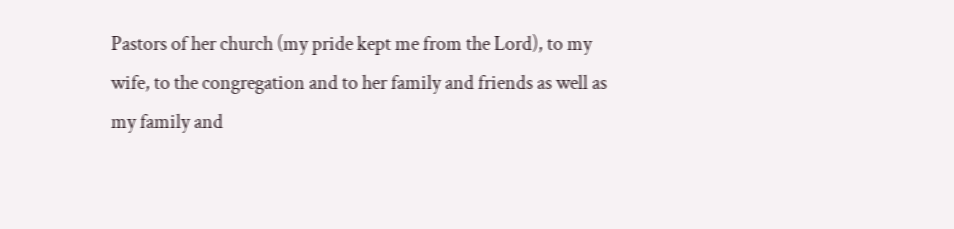Pastors of her church (my pride kept me from the Lord), to my wife, to the congregation and to her family and friends as well as my family and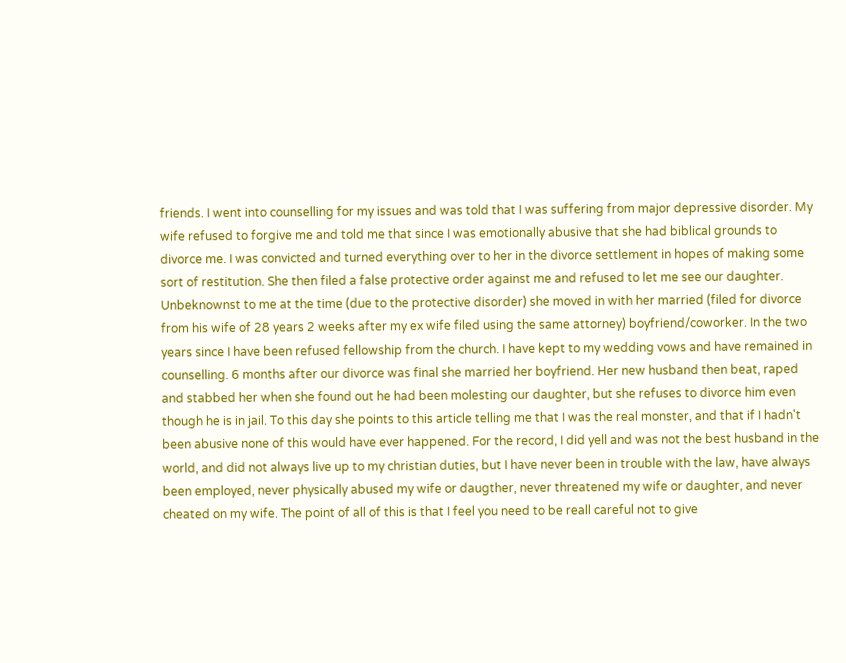friends. I went into counselling for my issues and was told that I was suffering from major depressive disorder. My wife refused to forgive me and told me that since I was emotionally abusive that she had biblical grounds to divorce me. I was convicted and turned everything over to her in the divorce settlement in hopes of making some sort of restitution. She then filed a false protective order against me and refused to let me see our daughter. Unbeknownst to me at the time (due to the protective disorder) she moved in with her married (filed for divorce from his wife of 28 years 2 weeks after my ex wife filed using the same attorney) boyfriend/coworker. In the two years since I have been refused fellowship from the church. I have kept to my wedding vows and have remained in counselling. 6 months after our divorce was final she married her boyfriend. Her new husband then beat, raped and stabbed her when she found out he had been molesting our daughter, but she refuses to divorce him even though he is in jail. To this day she points to this article telling me that I was the real monster, and that if I hadn't been abusive none of this would have ever happened. For the record, I did yell and was not the best husband in the world, and did not always live up to my christian duties, but I have never been in trouble with the law, have always been employed, never physically abused my wife or daugther, never threatened my wife or daughter, and never cheated on my wife. The point of all of this is that I feel you need to be reall careful not to give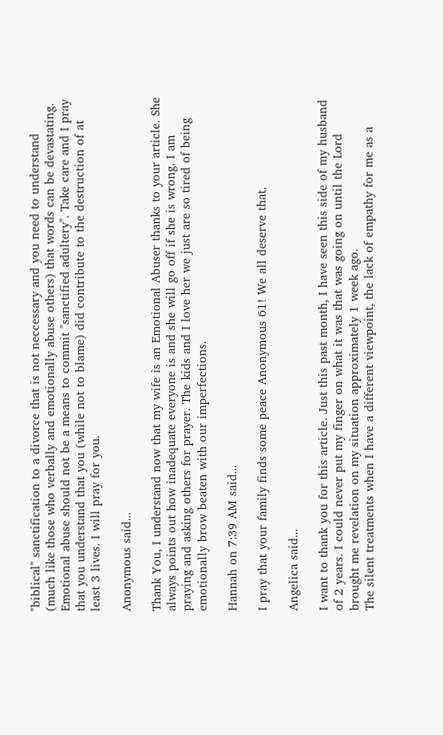"biblical" sanctification to a divorce that is not neccessary and you need to understand (much like those who verbally and emotionally abuse others) that words can be devastating. Emotional abuse should not be a means to commit "sanctified adultery". Take care and I pray that you understand that you (while not to blame) did contribute to the destruction of at least 3 lives. I will pray for you.

Anonymous said...

Thank You, I understand now that my wife is an Emotional Abuser thanks to your article. She always points out how inadequate everyone is and she will go off if she is wrong. I am praying and asking others for prayer. The kids and I love her we just are so tired of being emotionally brow beaten with our imperfections.

Hannah on 7:39 AM said...

I pray that your family finds some peace Anonymous 61! We all deserve that.

Angelica said...

I want to thank you for this article. Just this past month, I have seen this side of my husband of 2 years. I could never put my finger on what it was that was going on until the Lord brought me revelation on my situation approximately 1 week ago.
The silent treatments when I have a different viewpoint, the lack of empathy for me as a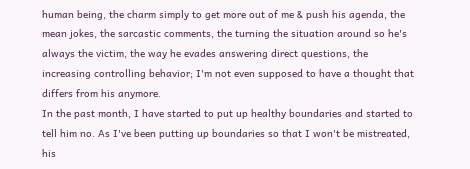human being, the charm simply to get more out of me & push his agenda, the mean jokes, the sarcastic comments, the turning the situation around so he's always the victim, the way he evades answering direct questions, the increasing controlling behavior; I'm not even supposed to have a thought that differs from his anymore.
In the past month, I have started to put up healthy boundaries and started to tell him no. As I've been putting up boundaries so that I won't be mistreated, his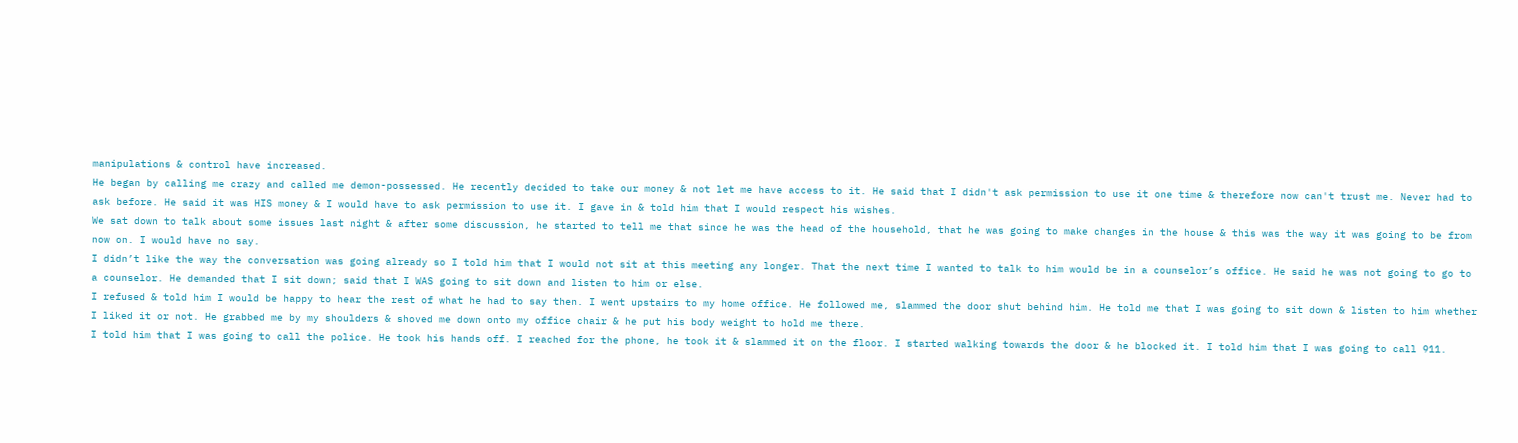manipulations & control have increased.
He began by calling me crazy and called me demon-possessed. He recently decided to take our money & not let me have access to it. He said that I didn't ask permission to use it one time & therefore now can't trust me. Never had to ask before. He said it was HIS money & I would have to ask permission to use it. I gave in & told him that I would respect his wishes.
We sat down to talk about some issues last night & after some discussion, he started to tell me that since he was the head of the household, that he was going to make changes in the house & this was the way it was going to be from now on. I would have no say.
I didn’t like the way the conversation was going already so I told him that I would not sit at this meeting any longer. That the next time I wanted to talk to him would be in a counselor’s office. He said he was not going to go to a counselor. He demanded that I sit down; said that I WAS going to sit down and listen to him or else.
I refused & told him I would be happy to hear the rest of what he had to say then. I went upstairs to my home office. He followed me, slammed the door shut behind him. He told me that I was going to sit down & listen to him whether I liked it or not. He grabbed me by my shoulders & shoved me down onto my office chair & he put his body weight to hold me there.
I told him that I was going to call the police. He took his hands off. I reached for the phone, he took it & slammed it on the floor. I started walking towards the door & he blocked it. I told him that I was going to call 911.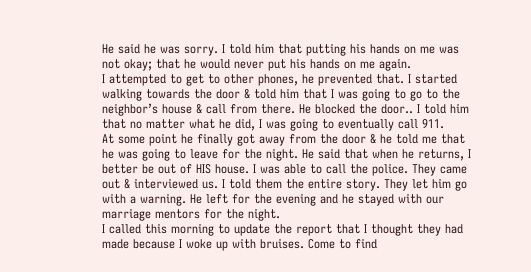He said he was sorry. I told him that putting his hands on me was not okay; that he would never put his hands on me again.
I attempted to get to other phones, he prevented that. I started walking towards the door & told him that I was going to go to the neighbor’s house & call from there. He blocked the door.. I told him that no matter what he did, I was going to eventually call 911.
At some point he finally got away from the door & he told me that he was going to leave for the night. He said that when he returns, I better be out of HIS house. I was able to call the police. They came out & interviewed us. I told them the entire story. They let him go with a warning. He left for the evening and he stayed with our marriage mentors for the night.
I called this morning to update the report that I thought they had made because I woke up with bruises. Come to find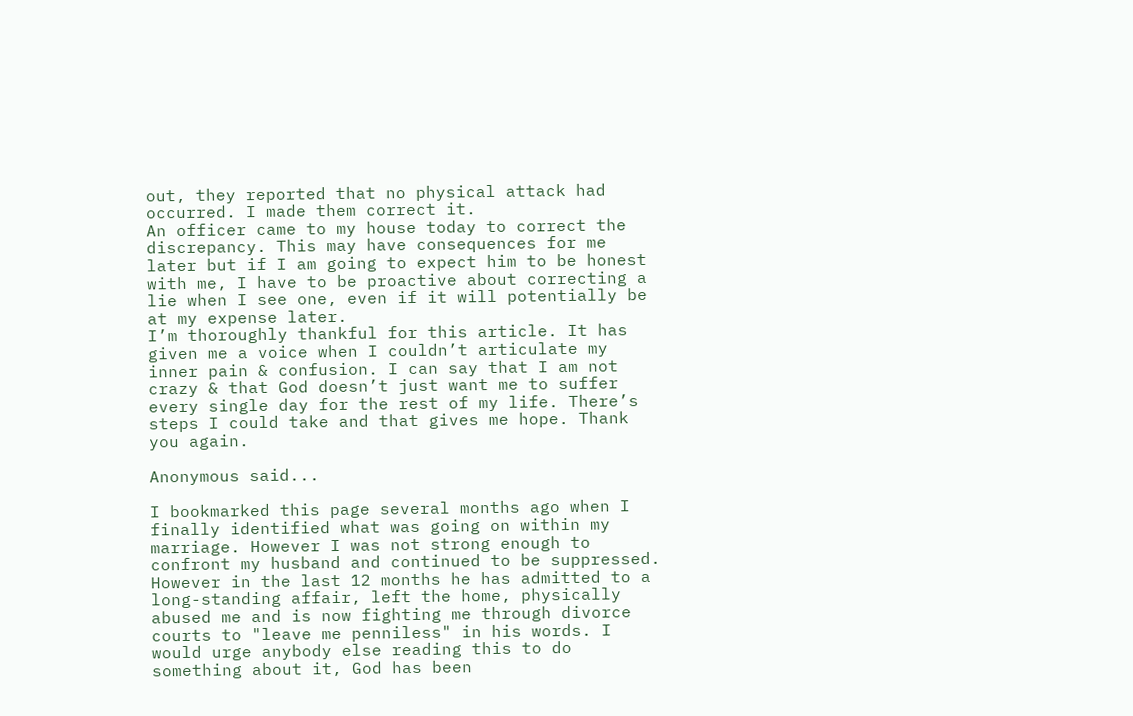out, they reported that no physical attack had occurred. I made them correct it.
An officer came to my house today to correct the discrepancy. This may have consequences for me later but if I am going to expect him to be honest with me, I have to be proactive about correcting a lie when I see one, even if it will potentially be at my expense later.
I’m thoroughly thankful for this article. It has given me a voice when I couldn’t articulate my inner pain & confusion. I can say that I am not crazy & that God doesn’t just want me to suffer every single day for the rest of my life. There’s steps I could take and that gives me hope. Thank you again.

Anonymous said...

I bookmarked this page several months ago when I finally identified what was going on within my marriage. However I was not strong enough to confront my husband and continued to be suppressed. However in the last 12 months he has admitted to a long-standing affair, left the home, physically abused me and is now fighting me through divorce courts to "leave me penniless" in his words. I would urge anybody else reading this to do something about it, God has been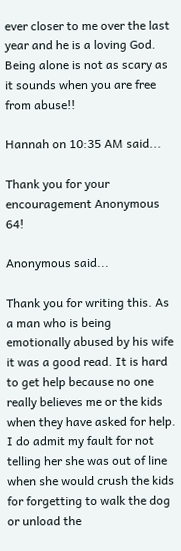ever closer to me over the last year and he is a loving God. Being alone is not as scary as it sounds when you are free from abuse!!

Hannah on 10:35 AM said...

Thank you for your encouragement Anonymous 64!

Anonymous said...

Thank you for writing this. As a man who is being emotionally abused by his wife it was a good read. It is hard to get help because no one really believes me or the kids when they have asked for help. I do admit my fault for not telling her she was out of line when she would crush the kids for forgetting to walk the dog or unload the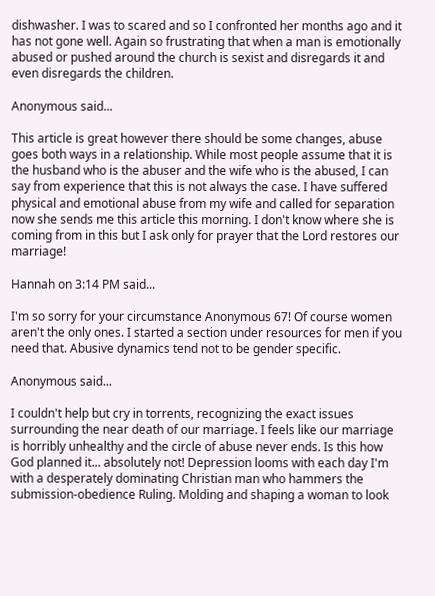dishwasher. I was to scared and so I confronted her months ago and it has not gone well. Again so frustrating that when a man is emotionally abused or pushed around the church is sexist and disregards it and even disregards the children.

Anonymous said...

This article is great however there should be some changes, abuse goes both ways in a relationship. While most people assume that it is the husband who is the abuser and the wife who is the abused, I can say from experience that this is not always the case. I have suffered physical and emotional abuse from my wife and called for separation now she sends me this article this morning. I don't know where she is coming from in this but I ask only for prayer that the Lord restores our marriage!

Hannah on 3:14 PM said...

I'm so sorry for your circumstance Anonymous 67! Of course women aren't the only ones. I started a section under resources for men if you need that. Abusive dynamics tend not to be gender specific.

Anonymous said...

I couldn't help but cry in torrents, recognizing the exact issues surrounding the near death of our marriage. I feels like our marriage is horribly unhealthy and the circle of abuse never ends. Is this how God planned it... absolutely not! Depression looms with each day I'm with a desperately dominating Christian man who hammers the submission-obedience Ruling. Molding and shaping a woman to look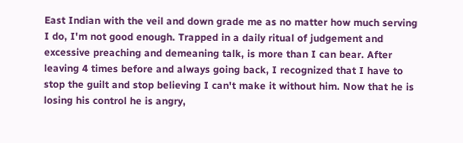East Indian with the veil and down grade me as no matter how much serving I do, I'm not good enough. Trapped in a daily ritual of judgement and excessive preaching and demeaning talk, is more than I can bear. After leaving 4 times before and always going back, I recognized that I have to stop the guilt and stop believing I can't make it without him. Now that he is losing his control he is angry,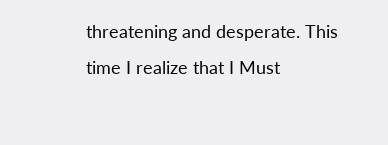threatening and desperate. This time I realize that I Must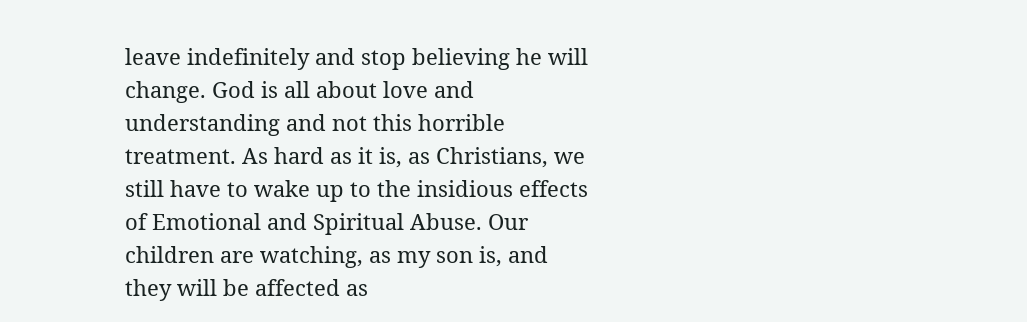leave indefinitely and stop believing he will change. God is all about love and understanding and not this horrible treatment. As hard as it is, as Christians, we still have to wake up to the insidious effects of Emotional and Spiritual Abuse. Our children are watching, as my son is, and they will be affected as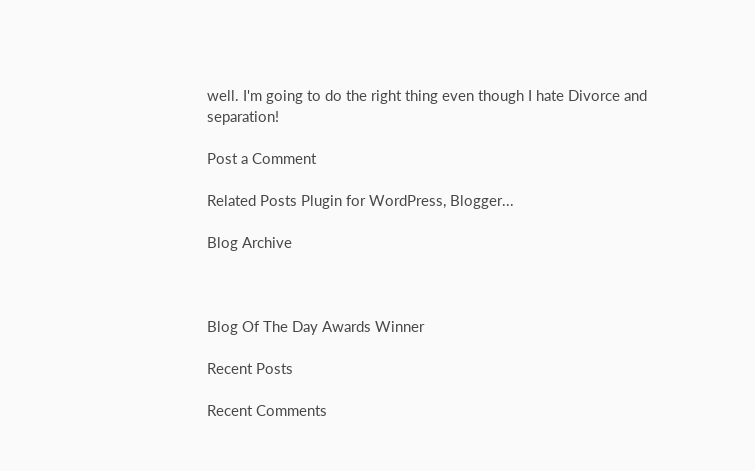well. I'm going to do the right thing even though I hate Divorce and separation!

Post a Comment

Related Posts Plugin for WordPress, Blogger...

Blog Archive



Blog Of The Day Awards Winner

Recent Posts

Recent Comments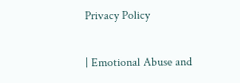Privacy Policy

| Emotional Abuse and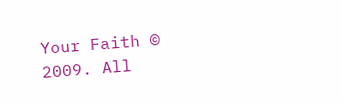Your Faith © 2009. All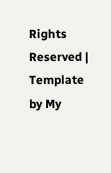Rights Reserved | Template by My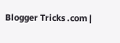Blogger Tricks .com |